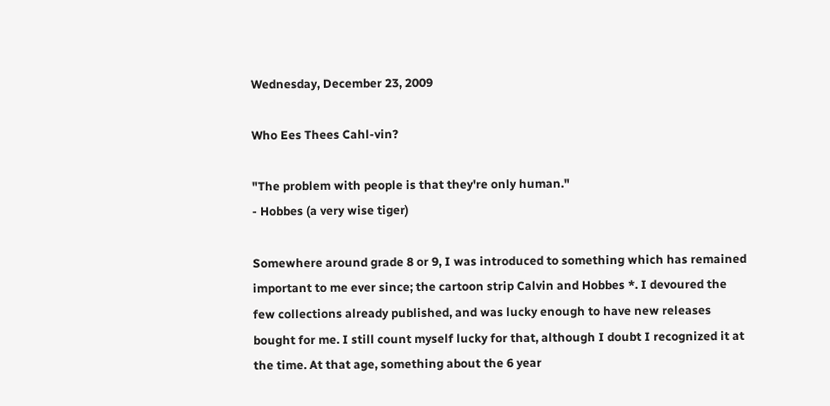Wednesday, December 23, 2009

Who Ees Thees Cahl-vin?

"The problem with people is that they're only human."
- Hobbes (a very wise tiger)

Somewhere around grade 8 or 9, I was introduced to something which has remained important to me ever since; the cartoon strip Calvin and Hobbes *. I devoured the few collections already published, and was lucky enough to have new releases bought for me. I still count myself lucky for that, although I doubt I recognized it at the time. At that age, something about the 6 year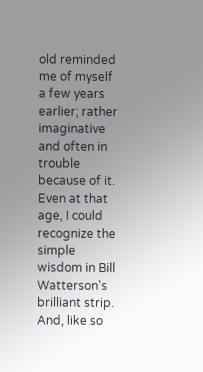old reminded me of myself a few years earlier; rather imaginative and often in trouble because of it. Even at that age, I could recognize the simple wisdom in Bill Watterson's brilliant strip. And, like so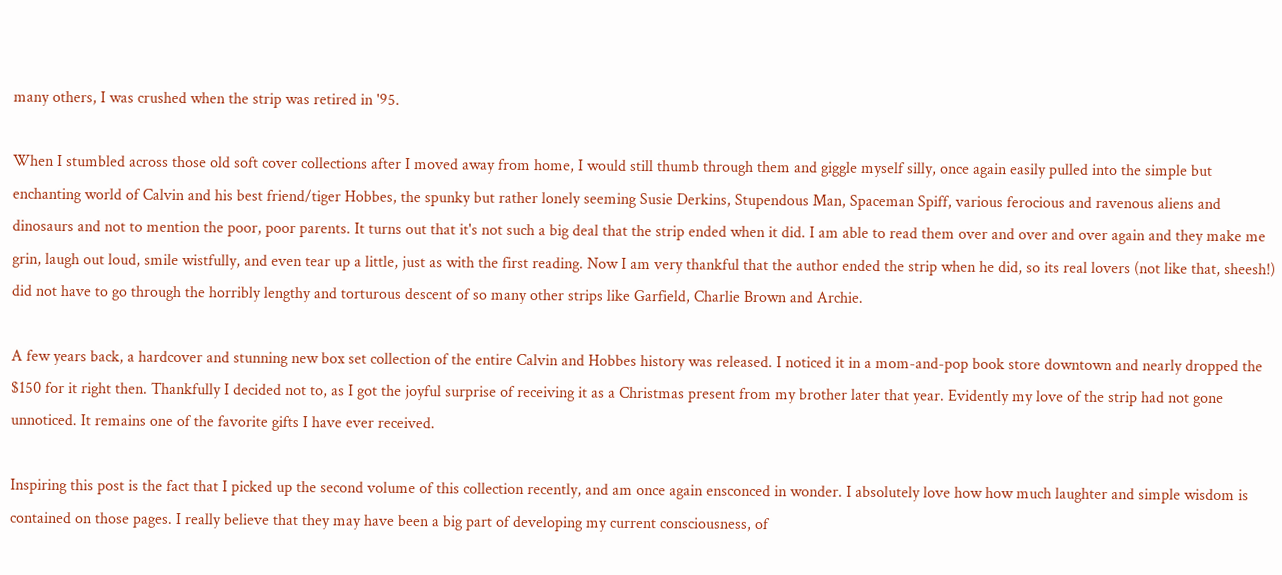many others, I was crushed when the strip was retired in '95.

When I stumbled across those old soft cover collections after I moved away from home, I would still thumb through them and giggle myself silly, once again easily pulled into the simple but enchanting world of Calvin and his best friend/tiger Hobbes, the spunky but rather lonely seeming Susie Derkins, Stupendous Man, Spaceman Spiff, various ferocious and ravenous aliens and dinosaurs and not to mention the poor, poor parents. It turns out that it's not such a big deal that the strip ended when it did. I am able to read them over and over and over again and they make me grin, laugh out loud, smile wistfully, and even tear up a little, just as with the first reading. Now I am very thankful that the author ended the strip when he did, so its real lovers (not like that, sheesh!) did not have to go through the horribly lengthy and torturous descent of so many other strips like Garfield, Charlie Brown and Archie.

A few years back, a hardcover and stunning new box set collection of the entire Calvin and Hobbes history was released. I noticed it in a mom-and-pop book store downtown and nearly dropped the $150 for it right then. Thankfully I decided not to, as I got the joyful surprise of receiving it as a Christmas present from my brother later that year. Evidently my love of the strip had not gone unnoticed. It remains one of the favorite gifts I have ever received.

Inspiring this post is the fact that I picked up the second volume of this collection recently, and am once again ensconced in wonder. I absolutely love how how much laughter and simple wisdom is contained on those pages. I really believe that they may have been a big part of developing my current consciousness, of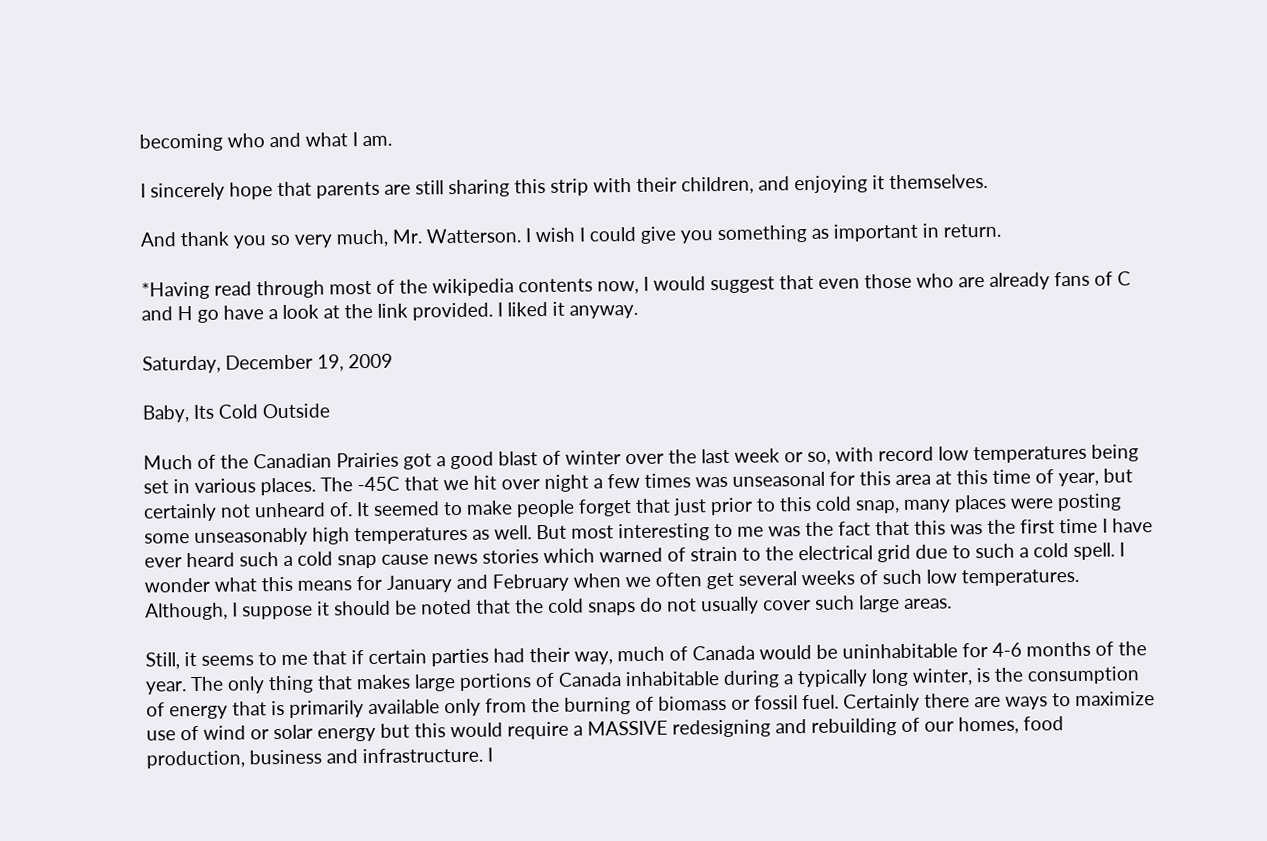becoming who and what I am.

I sincerely hope that parents are still sharing this strip with their children, and enjoying it themselves.

And thank you so very much, Mr. Watterson. I wish I could give you something as important in return.

*Having read through most of the wikipedia contents now, I would suggest that even those who are already fans of C and H go have a look at the link provided. I liked it anyway.

Saturday, December 19, 2009

Baby, Its Cold Outside

Much of the Canadian Prairies got a good blast of winter over the last week or so, with record low temperatures being set in various places. The -45C that we hit over night a few times was unseasonal for this area at this time of year, but certainly not unheard of. It seemed to make people forget that just prior to this cold snap, many places were posting some unseasonably high temperatures as well. But most interesting to me was the fact that this was the first time I have ever heard such a cold snap cause news stories which warned of strain to the electrical grid due to such a cold spell. I wonder what this means for January and February when we often get several weeks of such low temperatures. Although, I suppose it should be noted that the cold snaps do not usually cover such large areas.

Still, it seems to me that if certain parties had their way, much of Canada would be uninhabitable for 4-6 months of the year. The only thing that makes large portions of Canada inhabitable during a typically long winter, is the consumption of energy that is primarily available only from the burning of biomass or fossil fuel. Certainly there are ways to maximize use of wind or solar energy but this would require a MASSIVE redesigning and rebuilding of our homes, food production, business and infrastructure. I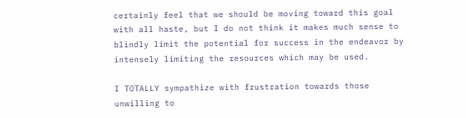certainly feel that we should be moving toward this goal with all haste, but I do not think it makes much sense to blindly limit the potential for success in the endeavor by intensely limiting the resources which may be used.

I TOTALLY sympathize with frustration towards those unwilling to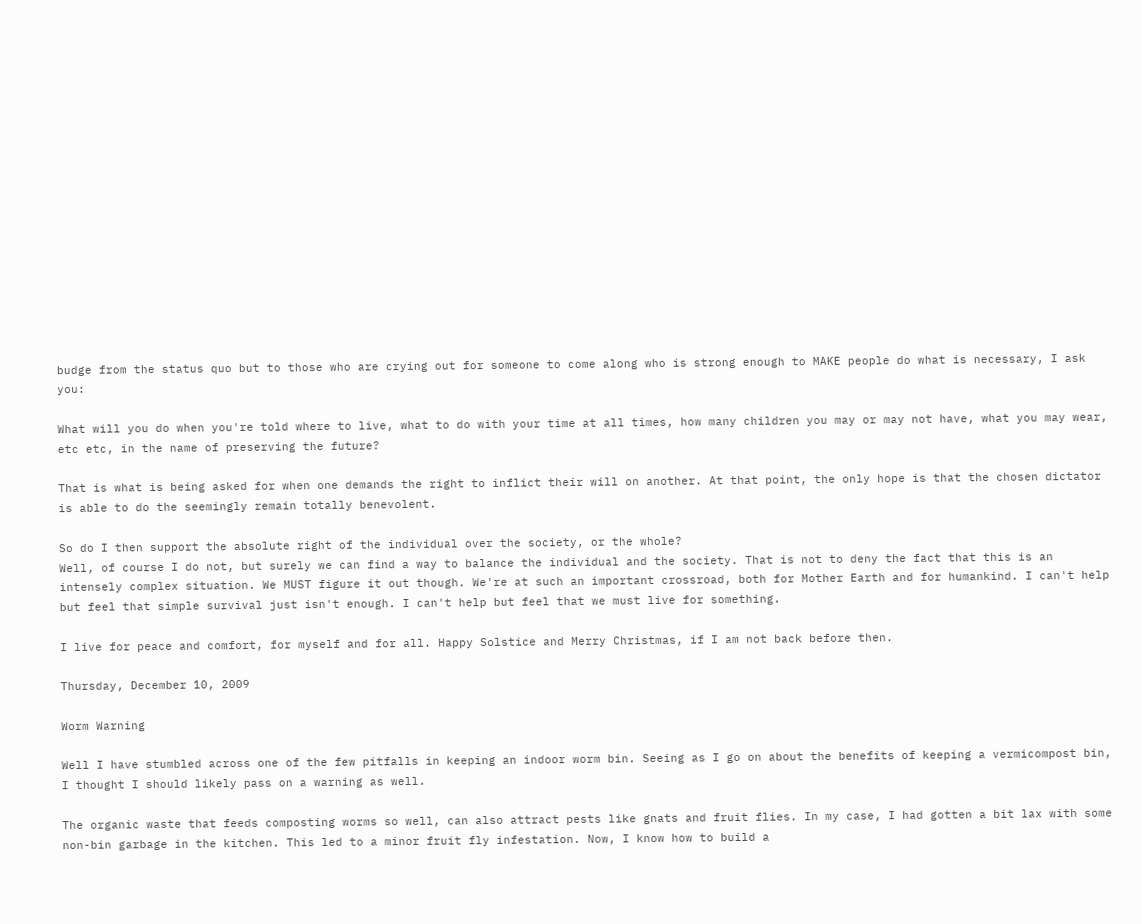budge from the status quo but to those who are crying out for someone to come along who is strong enough to MAKE people do what is necessary, I ask you:

What will you do when you're told where to live, what to do with your time at all times, how many children you may or may not have, what you may wear, etc etc, in the name of preserving the future?

That is what is being asked for when one demands the right to inflict their will on another. At that point, the only hope is that the chosen dictator is able to do the seemingly remain totally benevolent.

So do I then support the absolute right of the individual over the society, or the whole?
Well, of course I do not, but surely we can find a way to balance the individual and the society. That is not to deny the fact that this is an intensely complex situation. We MUST figure it out though. We're at such an important crossroad, both for Mother Earth and for humankind. I can't help but feel that simple survival just isn't enough. I can't help but feel that we must live for something.

I live for peace and comfort, for myself and for all. Happy Solstice and Merry Christmas, if I am not back before then.

Thursday, December 10, 2009

Worm Warning

Well I have stumbled across one of the few pitfalls in keeping an indoor worm bin. Seeing as I go on about the benefits of keeping a vermicompost bin, I thought I should likely pass on a warning as well.

The organic waste that feeds composting worms so well, can also attract pests like gnats and fruit flies. In my case, I had gotten a bit lax with some non-bin garbage in the kitchen. This led to a minor fruit fly infestation. Now, I know how to build a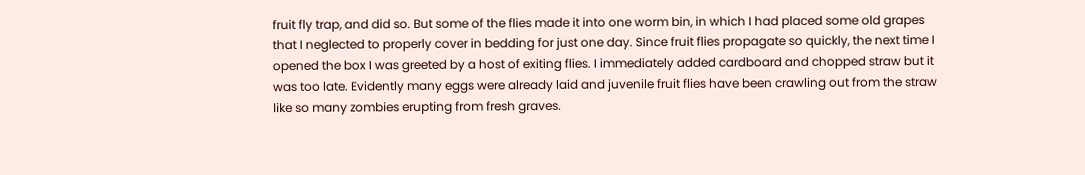fruit fly trap, and did so. But some of the flies made it into one worm bin, in which I had placed some old grapes that I neglected to properly cover in bedding for just one day. Since fruit flies propagate so quickly, the next time I opened the box I was greeted by a host of exiting flies. I immediately added cardboard and chopped straw but it was too late. Evidently many eggs were already laid and juvenile fruit flies have been crawling out from the straw like so many zombies erupting from fresh graves.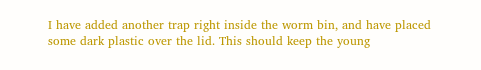I have added another trap right inside the worm bin, and have placed some dark plastic over the lid. This should keep the young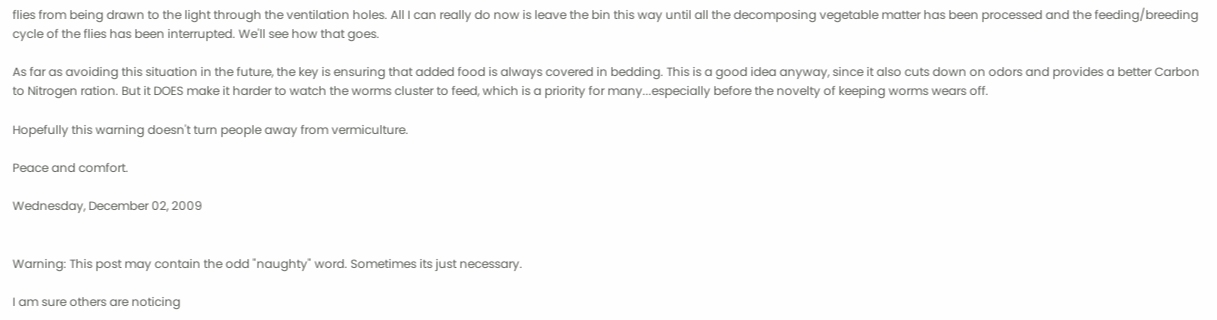flies from being drawn to the light through the ventilation holes. All I can really do now is leave the bin this way until all the decomposing vegetable matter has been processed and the feeding/breeding cycle of the flies has been interrupted. We'll see how that goes.

As far as avoiding this situation in the future, the key is ensuring that added food is always covered in bedding. This is a good idea anyway, since it also cuts down on odors and provides a better Carbon to Nitrogen ration. But it DOES make it harder to watch the worms cluster to feed, which is a priority for many...especially before the novelty of keeping worms wears off.

Hopefully this warning doesn't turn people away from vermiculture.

Peace and comfort.

Wednesday, December 02, 2009


Warning: This post may contain the odd "naughty" word. Sometimes its just necessary.

I am sure others are noticing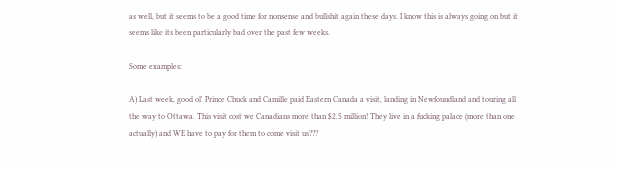as well, but it seems to be a good time for nonsense and bullshit again these days. I know this is always going on but it seems like its been particularly bad over the past few weeks.

Some examples:

A) Last week, good ol' Prince Chuck and Camille paid Eastern Canada a visit, landing in Newfoundland and touring all the way to Ottawa. This visit cost we Canadians more than $2.5 million! They live in a fucking palace (more than one actually) and WE have to pay for them to come visit us???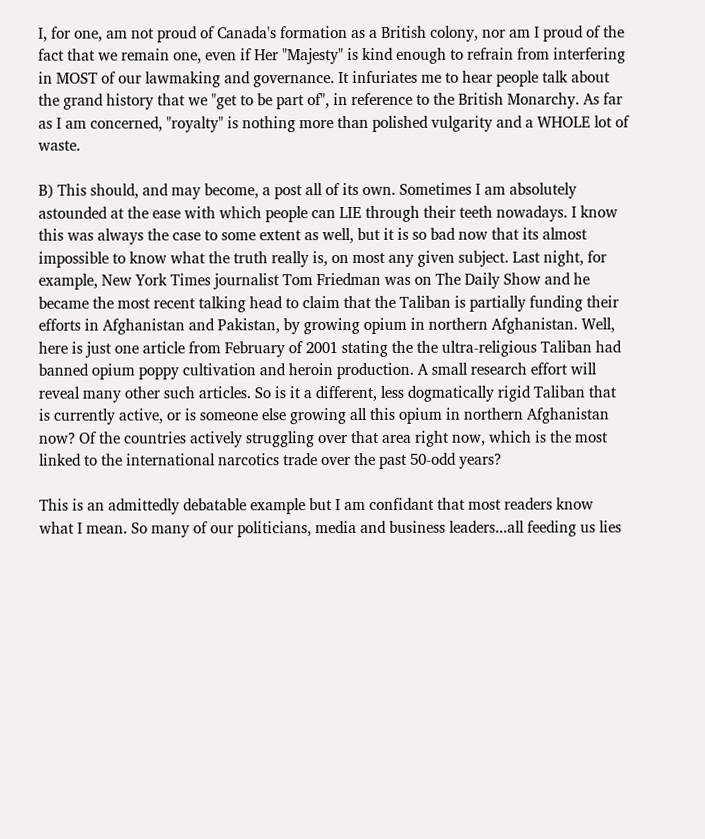I, for one, am not proud of Canada's formation as a British colony, nor am I proud of the fact that we remain one, even if Her "Majesty" is kind enough to refrain from interfering in MOST of our lawmaking and governance. It infuriates me to hear people talk about the grand history that we "get to be part of", in reference to the British Monarchy. As far as I am concerned, "royalty" is nothing more than polished vulgarity and a WHOLE lot of waste.

B) This should, and may become, a post all of its own. Sometimes I am absolutely astounded at the ease with which people can LIE through their teeth nowadays. I know this was always the case to some extent as well, but it is so bad now that its almost impossible to know what the truth really is, on most any given subject. Last night, for example, New York Times journalist Tom Friedman was on The Daily Show and he became the most recent talking head to claim that the Taliban is partially funding their efforts in Afghanistan and Pakistan, by growing opium in northern Afghanistan. Well, here is just one article from February of 2001 stating the the ultra-religious Taliban had banned opium poppy cultivation and heroin production. A small research effort will reveal many other such articles. So is it a different, less dogmatically rigid Taliban that is currently active, or is someone else growing all this opium in northern Afghanistan now? Of the countries actively struggling over that area right now, which is the most linked to the international narcotics trade over the past 50-odd years?

This is an admittedly debatable example but I am confidant that most readers know what I mean. So many of our politicians, media and business leaders...all feeding us lies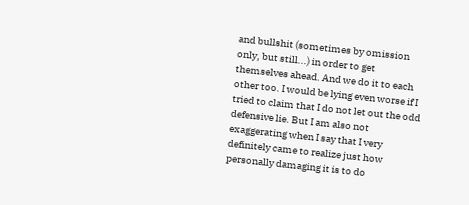and bullshit (sometimes by omission only, but still...) in order to get themselves ahead. And we do it to each other too. I would be lying even worse if I tried to claim that I do not let out the odd defensive lie. But I am also not exaggerating when I say that I very definitely came to realize just how personally damaging it is to do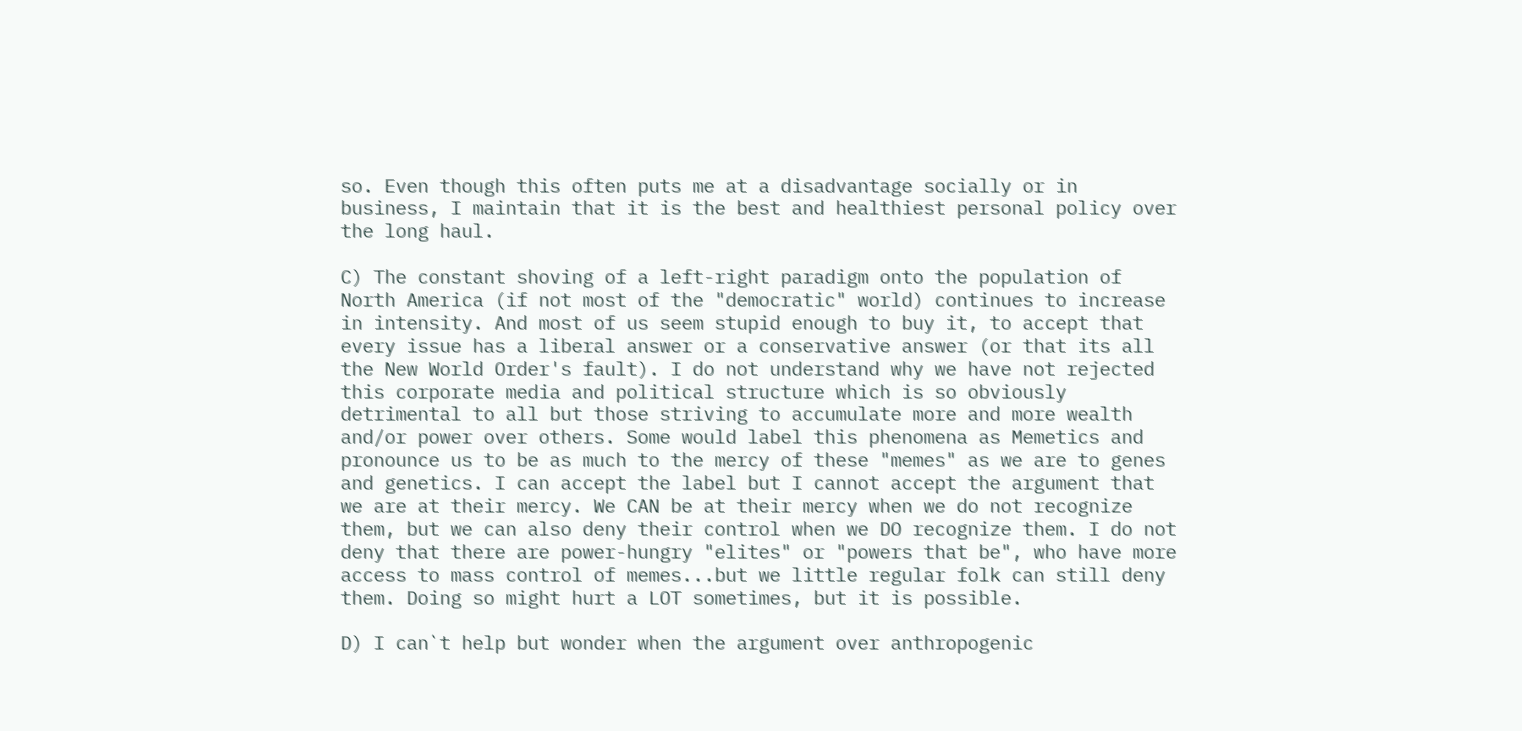so. Even though this often puts me at a disadvantage socially or in business, I maintain that it is the best and healthiest personal policy over the long haul.

C) The constant shoving of a left-right paradigm onto the population of North America (if not most of the "democratic" world) continues to increase in intensity. And most of us seem stupid enough to buy it, to accept that every issue has a liberal answer or a conservative answer (or that its all the New World Order's fault). I do not understand why we have not rejected this corporate media and political structure which is so obviously detrimental to all but those striving to accumulate more and more wealth and/or power over others. Some would label this phenomena as Memetics and pronounce us to be as much to the mercy of these "memes" as we are to genes and genetics. I can accept the label but I cannot accept the argument that we are at their mercy. We CAN be at their mercy when we do not recognize them, but we can also deny their control when we DO recognize them. I do not deny that there are power-hungry "elites" or "powers that be", who have more access to mass control of memes...but we little regular folk can still deny them. Doing so might hurt a LOT sometimes, but it is possible.

D) I can`t help but wonder when the argument over anthropogenic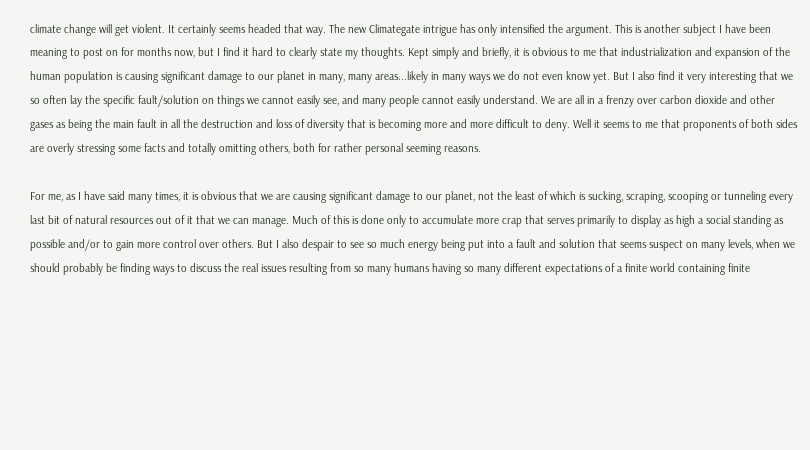climate change will get violent. It certainly seems headed that way. The new Climategate intrigue has only intensified the argument. This is another subject I have been meaning to post on for months now, but I find it hard to clearly state my thoughts. Kept simply and briefly, it is obvious to me that industrialization and expansion of the human population is causing significant damage to our planet in many, many areas...likely in many ways we do not even know yet. But I also find it very interesting that we so often lay the specific fault/solution on things we cannot easily see, and many people cannot easily understand. We are all in a frenzy over carbon dioxide and other gases as being the main fault in all the destruction and loss of diversity that is becoming more and more difficult to deny. Well it seems to me that proponents of both sides are overly stressing some facts and totally omitting others, both for rather personal seeming reasons.

For me, as I have said many times, it is obvious that we are causing significant damage to our planet, not the least of which is sucking, scraping, scooping or tunneling every last bit of natural resources out of it that we can manage. Much of this is done only to accumulate more crap that serves primarily to display as high a social standing as possible and/or to gain more control over others. But I also despair to see so much energy being put into a fault and solution that seems suspect on many levels, when we should probably be finding ways to discuss the real issues resulting from so many humans having so many different expectations of a finite world containing finite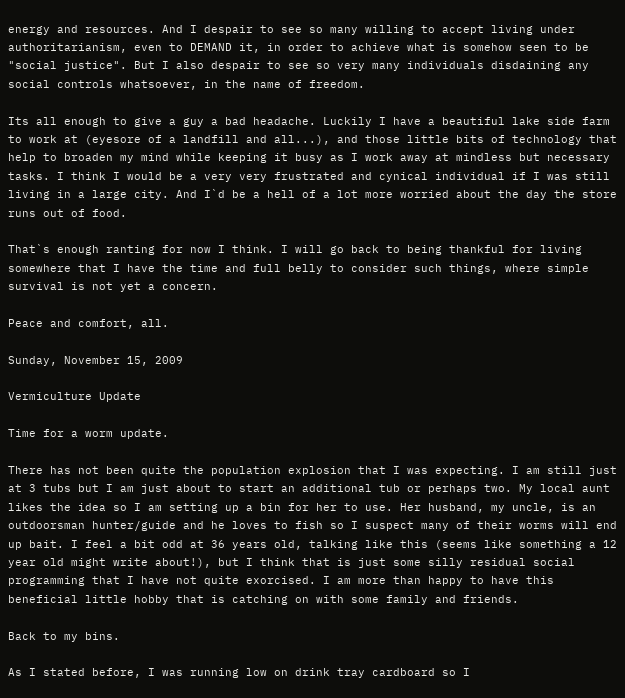energy and resources. And I despair to see so many willing to accept living under authoritarianism, even to DEMAND it, in order to achieve what is somehow seen to be "social justice". But I also despair to see so very many individuals disdaining any social controls whatsoever, in the name of freedom.

Its all enough to give a guy a bad headache. Luckily I have a beautiful lake side farm to work at (eyesore of a landfill and all...), and those little bits of technology that help to broaden my mind while keeping it busy as I work away at mindless but necessary tasks. I think I would be a very very frustrated and cynical individual if I was still living in a large city. And I`d be a hell of a lot more worried about the day the store runs out of food.

That`s enough ranting for now I think. I will go back to being thankful for living somewhere that I have the time and full belly to consider such things, where simple survival is not yet a concern.

Peace and comfort, all.

Sunday, November 15, 2009

Vermiculture Update

Time for a worm update.

There has not been quite the population explosion that I was expecting. I am still just at 3 tubs but I am just about to start an additional tub or perhaps two. My local aunt likes the idea so I am setting up a bin for her to use. Her husband, my uncle, is an outdoorsman hunter/guide and he loves to fish so I suspect many of their worms will end up bait. I feel a bit odd at 36 years old, talking like this (seems like something a 12 year old might write about!), but I think that is just some silly residual social programming that I have not quite exorcised. I am more than happy to have this beneficial little hobby that is catching on with some family and friends.

Back to my bins.

As I stated before, I was running low on drink tray cardboard so I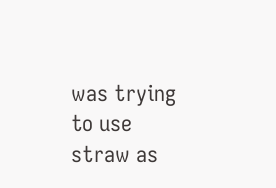was trying to use straw as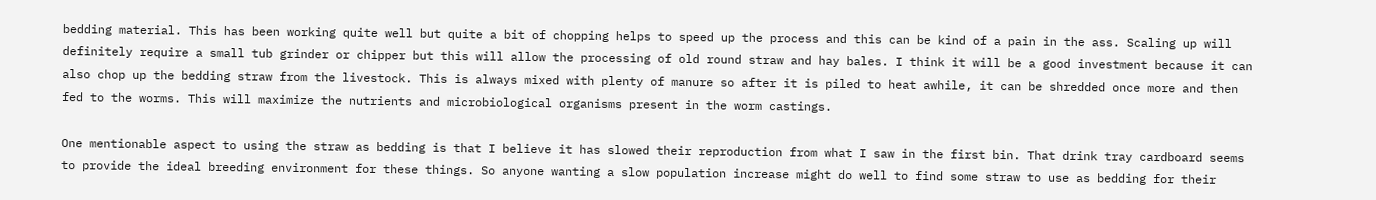bedding material. This has been working quite well but quite a bit of chopping helps to speed up the process and this can be kind of a pain in the ass. Scaling up will definitely require a small tub grinder or chipper but this will allow the processing of old round straw and hay bales. I think it will be a good investment because it can also chop up the bedding straw from the livestock. This is always mixed with plenty of manure so after it is piled to heat awhile, it can be shredded once more and then fed to the worms. This will maximize the nutrients and microbiological organisms present in the worm castings.

One mentionable aspect to using the straw as bedding is that I believe it has slowed their reproduction from what I saw in the first bin. That drink tray cardboard seems to provide the ideal breeding environment for these things. So anyone wanting a slow population increase might do well to find some straw to use as bedding for their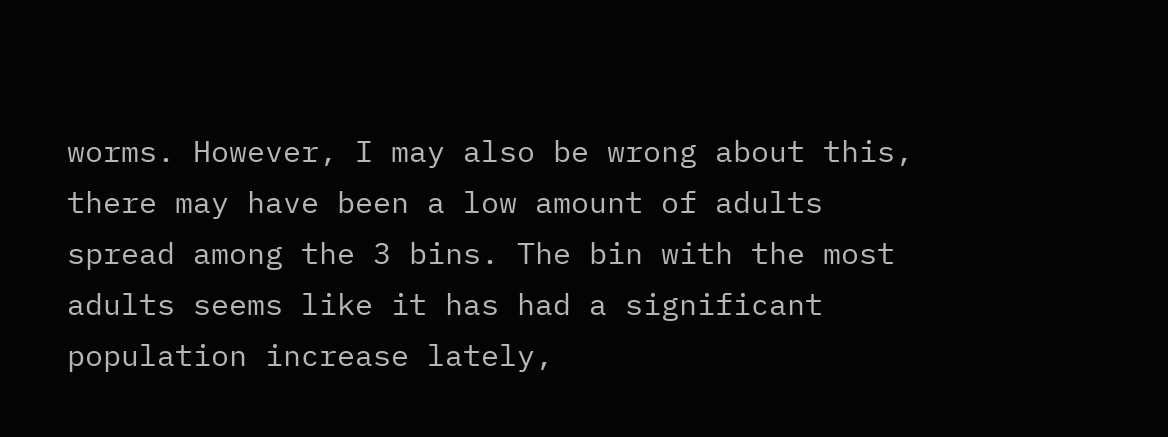worms. However, I may also be wrong about this, there may have been a low amount of adults spread among the 3 bins. The bin with the most adults seems like it has had a significant population increase lately,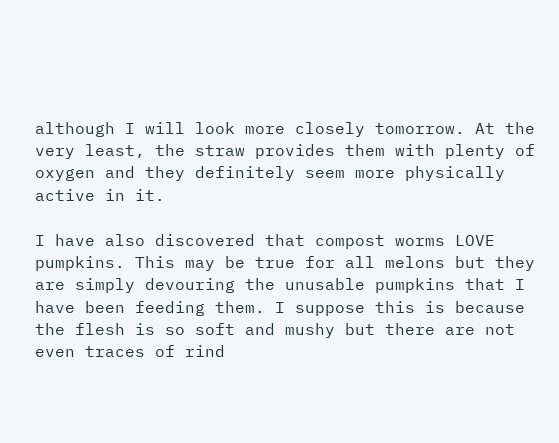although I will look more closely tomorrow. At the very least, the straw provides them with plenty of oxygen and they definitely seem more physically active in it.

I have also discovered that compost worms LOVE pumpkins. This may be true for all melons but they are simply devouring the unusable pumpkins that I have been feeding them. I suppose this is because the flesh is so soft and mushy but there are not even traces of rind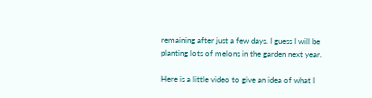remaining after just a few days. I guess I will be planting lots of melons in the garden next year.

Here is a little video to give an idea of what I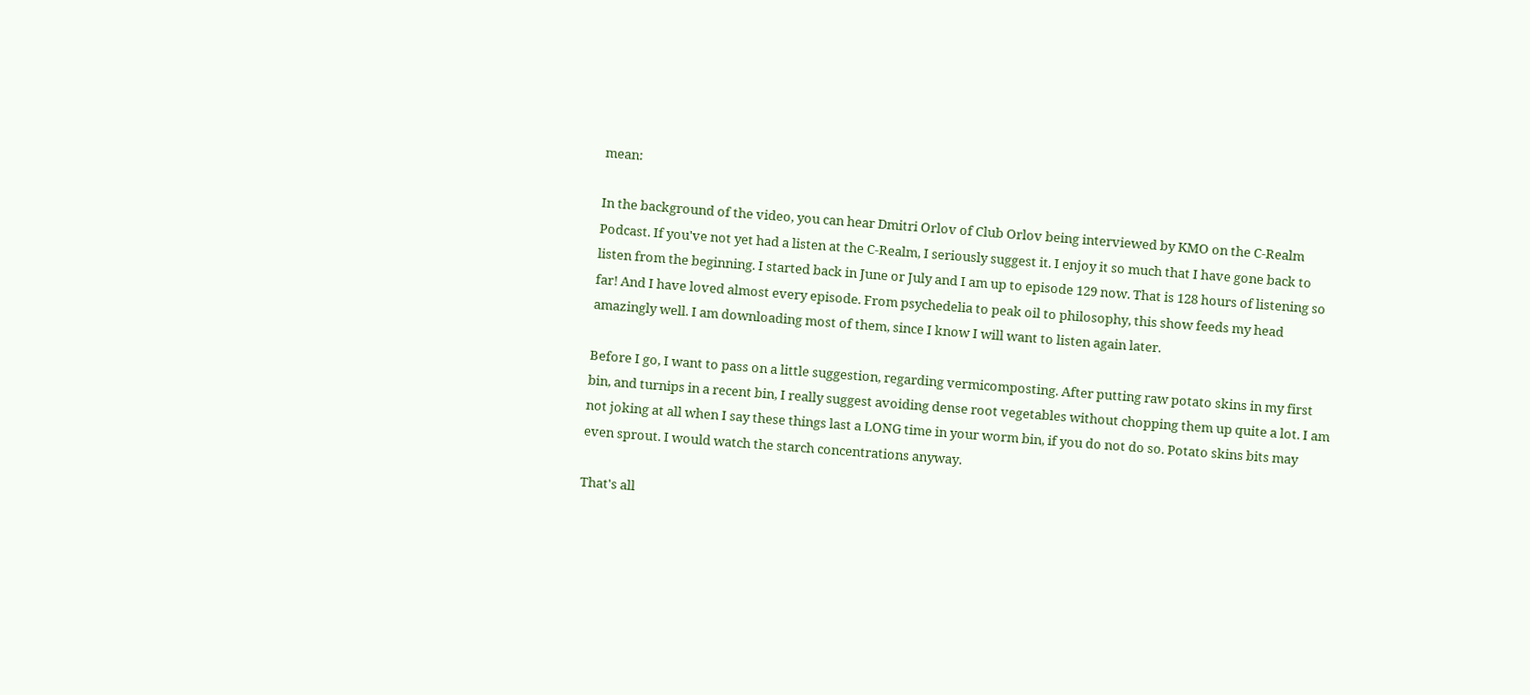mean:

In the background of the video, you can hear Dmitri Orlov of Club Orlov being interviewed by KMO on the C-Realm Podcast. If you've not yet had a listen at the C-Realm, I seriously suggest it. I enjoy it so much that I have gone back to listen from the beginning. I started back in June or July and I am up to episode 129 now. That is 128 hours of listening so far! And I have loved almost every episode. From psychedelia to peak oil to philosophy, this show feeds my head amazingly well. I am downloading most of them, since I know I will want to listen again later.

Before I go, I want to pass on a little suggestion, regarding vermicomposting. After putting raw potato skins in my first bin, and turnips in a recent bin, I really suggest avoiding dense root vegetables without chopping them up quite a lot. I am not joking at all when I say these things last a LONG time in your worm bin, if you do not do so. Potato skins bits may even sprout. I would watch the starch concentrations anyway.

That's all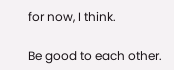for now, I think.

Be good to each other.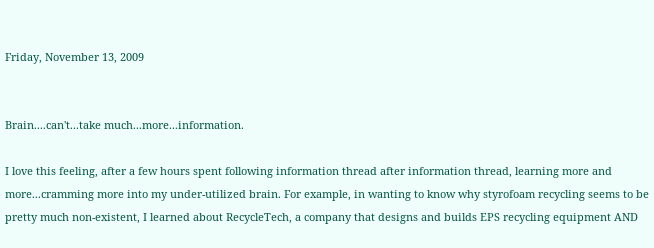Friday, November 13, 2009


Brain....can't...take much...more...information.

I love this feeling, after a few hours spent following information thread after information thread, learning more and more...cramming more into my under-utilized brain. For example, in wanting to know why styrofoam recycling seems to be pretty much non-existent, I learned about RecycleTech, a company that designs and builds EPS recycling equipment AND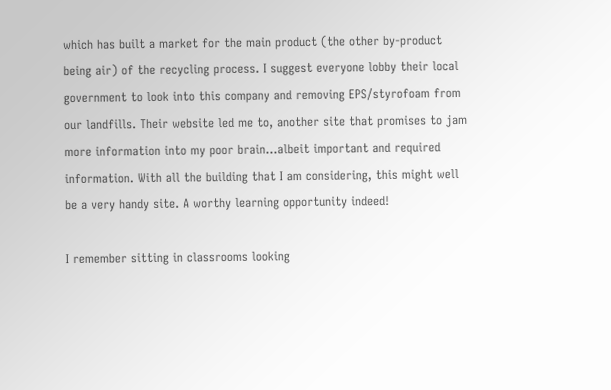which has built a market for the main product (the other by-product being air) of the recycling process. I suggest everyone lobby their local government to look into this company and removing EPS/styrofoam from our landfills. Their website led me to, another site that promises to jam more information into my poor brain...albeit important and required information. With all the building that I am considering, this might well be a very handy site. A worthy learning opportunity indeed!

I remember sitting in classrooms looking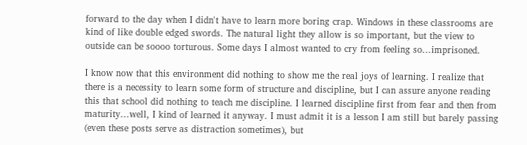forward to the day when I didn't have to learn more boring crap. Windows in these classrooms are kind of like double edged swords. The natural light they allow is so important, but the view to outside can be soooo torturous. Some days I almost wanted to cry from feeling so...imprisoned.

I know now that this environment did nothing to show me the real joys of learning. I realize that there is a necessity to learn some form of structure and discipline, but I can assure anyone reading this that school did nothing to teach me discipline. I learned discipline first from fear and then from maturity...well, I kind of learned it anyway. I must admit it is a lesson I am still but barely passing (even these posts serve as distraction sometimes), but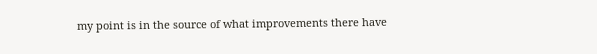my point is in the source of what improvements there have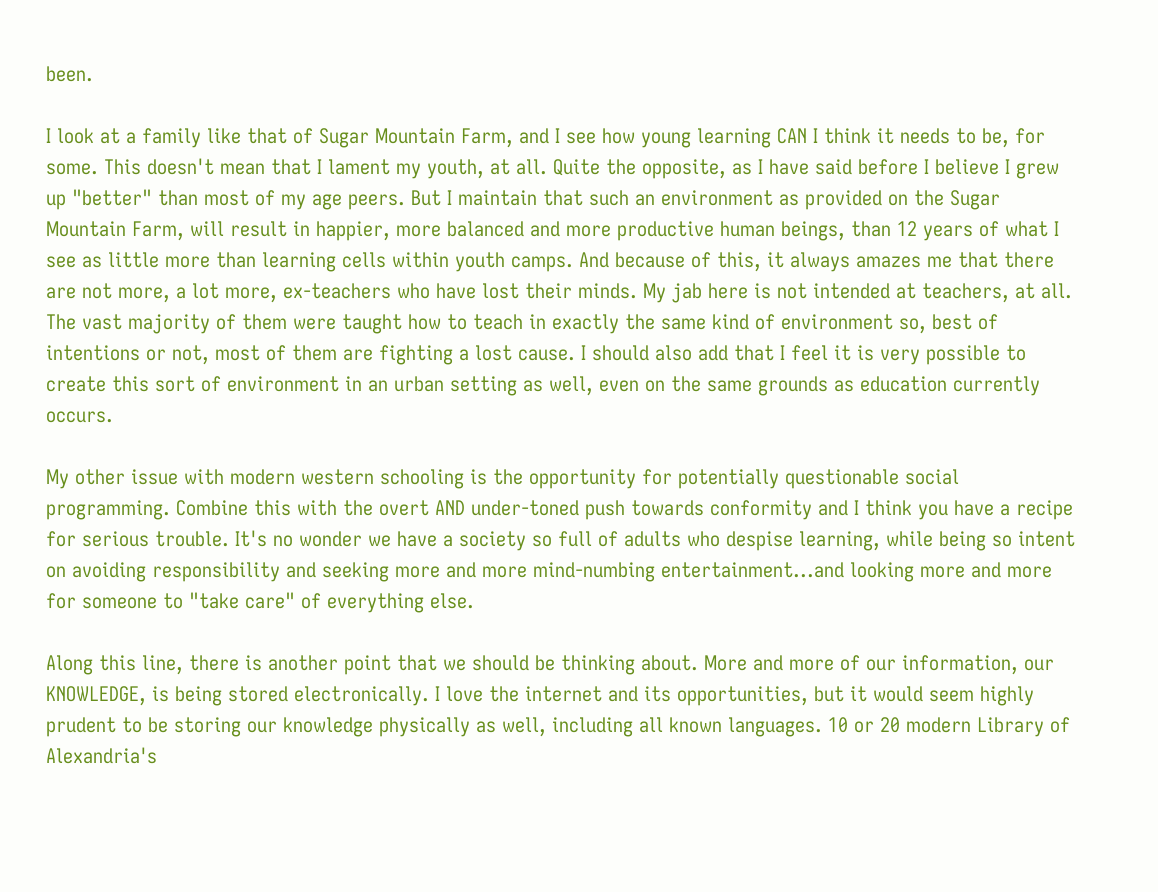been.

I look at a family like that of Sugar Mountain Farm, and I see how young learning CAN I think it needs to be, for some. This doesn't mean that I lament my youth, at all. Quite the opposite, as I have said before I believe I grew up "better" than most of my age peers. But I maintain that such an environment as provided on the Sugar Mountain Farm, will result in happier, more balanced and more productive human beings, than 12 years of what I see as little more than learning cells within youth camps. And because of this, it always amazes me that there are not more, a lot more, ex-teachers who have lost their minds. My jab here is not intended at teachers, at all. The vast majority of them were taught how to teach in exactly the same kind of environment so, best of intentions or not, most of them are fighting a lost cause. I should also add that I feel it is very possible to create this sort of environment in an urban setting as well, even on the same grounds as education currently occurs.

My other issue with modern western schooling is the opportunity for potentially questionable social programming. Combine this with the overt AND under-toned push towards conformity and I think you have a recipe for serious trouble. It's no wonder we have a society so full of adults who despise learning, while being so intent on avoiding responsibility and seeking more and more mind-numbing entertainment...and looking more and more for someone to "take care" of everything else.

Along this line, there is another point that we should be thinking about. More and more of our information, our KNOWLEDGE, is being stored electronically. I love the internet and its opportunities, but it would seem highly prudent to be storing our knowledge physically as well, including all known languages. 10 or 20 modern Library of Alexandria's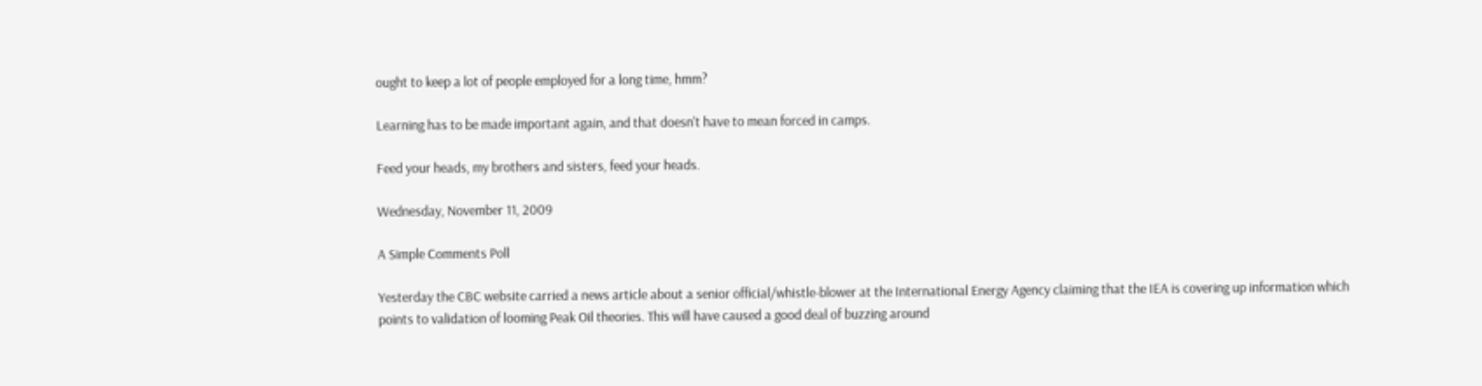ought to keep a lot of people employed for a long time, hmm?

Learning has to be made important again, and that doesn't have to mean forced in camps.

Feed your heads, my brothers and sisters, feed your heads.

Wednesday, November 11, 2009

A Simple Comments Poll

Yesterday the CBC website carried a news article about a senior official/whistle-blower at the International Energy Agency claiming that the IEA is covering up information which points to validation of looming Peak Oil theories. This will have caused a good deal of buzzing around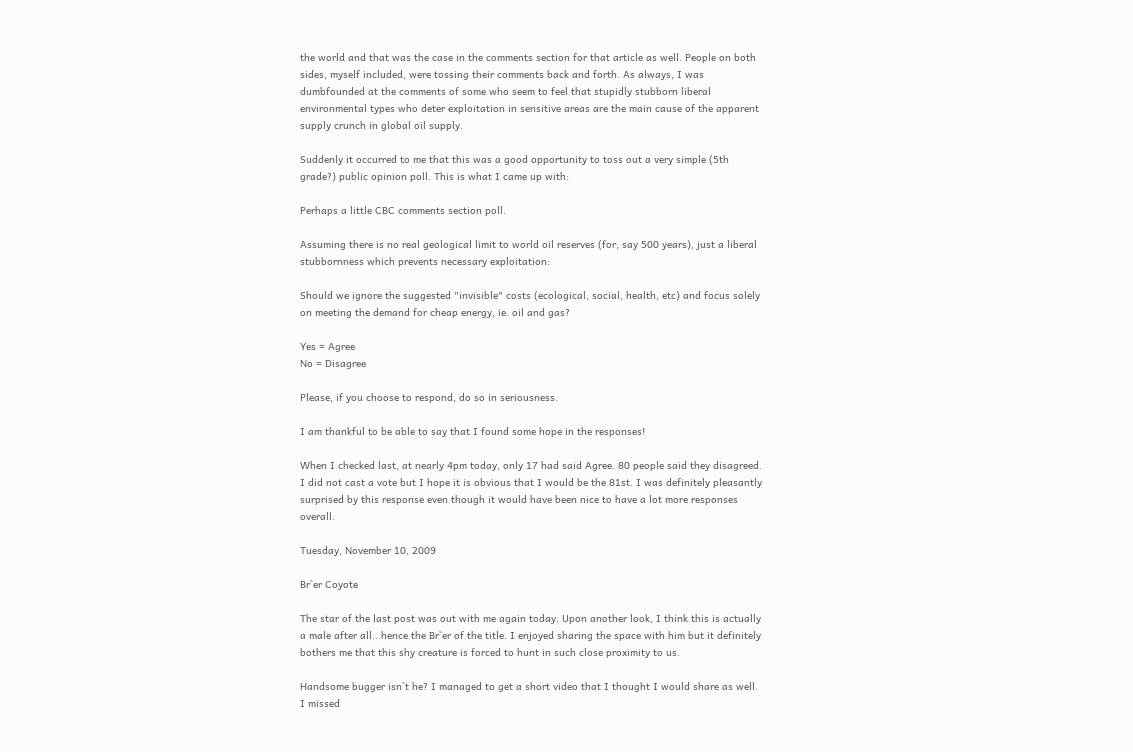the world and that was the case in the comments section for that article as well. People on both sides, myself included, were tossing their comments back and forth. As always, I was dumbfounded at the comments of some who seem to feel that stupidly stubborn liberal environmental types who deter exploitation in sensitive areas are the main cause of the apparent supply crunch in global oil supply.

Suddenly it occurred to me that this was a good opportunity to toss out a very simple (5th grade?) public opinion poll. This is what I came up with:

Perhaps a little CBC comments section poll.

Assuming there is no real geological limit to world oil reserves (for, say 500 years), just a liberal stubbornness which prevents necessary exploitation:

Should we ignore the suggested "invisible" costs (ecological, social, health, etc) and focus solely on meeting the demand for cheap energy, ie. oil and gas?

Yes = Agree
No = Disagree

Please, if you choose to respond, do so in seriousness.

I am thankful to be able to say that I found some hope in the responses!

When I checked last, at nearly 4pm today, only 17 had said Agree. 80 people said they disagreed. I did not cast a vote but I hope it is obvious that I would be the 81st. I was definitely pleasantly surprised by this response even though it would have been nice to have a lot more responses overall.

Tuesday, November 10, 2009

Br`er Coyote

The star of the last post was out with me again today. Upon another look, I think this is actually a male after all...hence the Br`er of the title. I enjoyed sharing the space with him but it definitely bothers me that this shy creature is forced to hunt in such close proximity to us.

Handsome bugger isn`t he? I managed to get a short video that I thought I would share as well. I missed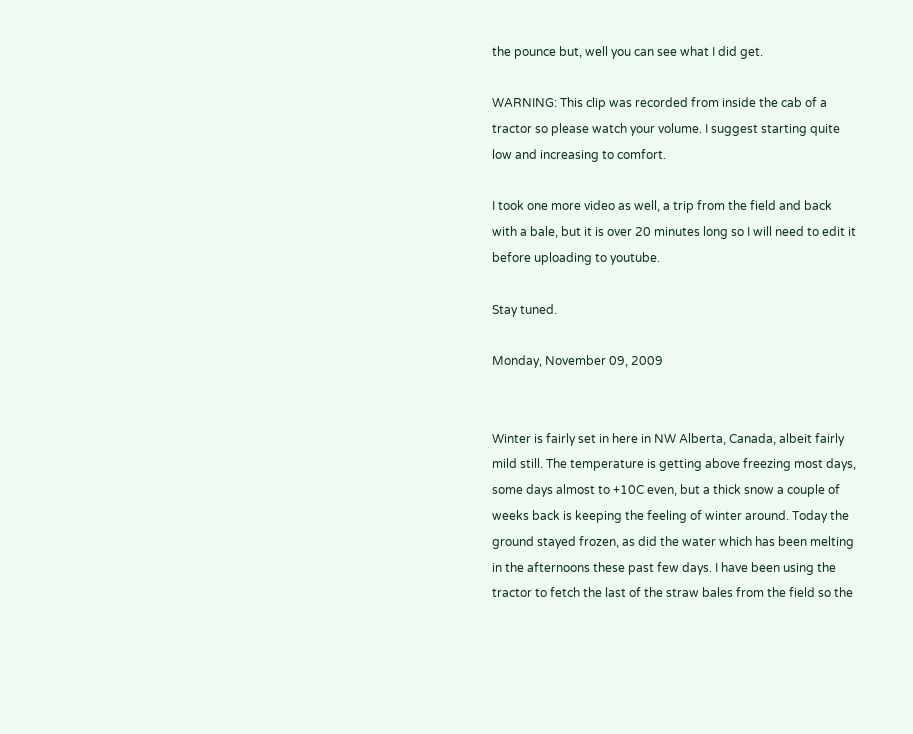the pounce but, well you can see what I did get.

WARNING: This clip was recorded from inside the cab of a tractor so please watch your volume. I suggest starting quite low and increasing to comfort.

I took one more video as well, a trip from the field and back with a bale, but it is over 20 minutes long so I will need to edit it before uploading to youtube.

Stay tuned.

Monday, November 09, 2009


Winter is fairly set in here in NW Alberta, Canada, albeit fairly mild still. The temperature is getting above freezing most days, some days almost to +10C even, but a thick snow a couple of weeks back is keeping the feeling of winter around. Today the ground stayed frozen, as did the water which has been melting in the afternoons these past few days. I have been using the tractor to fetch the last of the straw bales from the field so the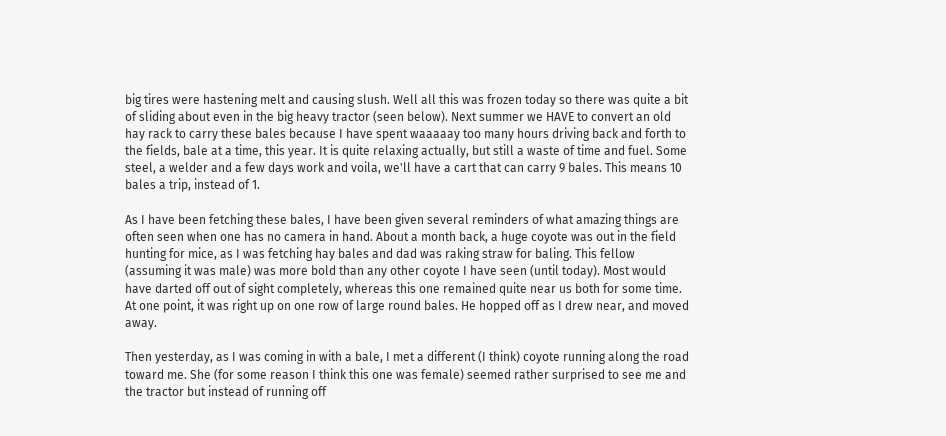big tires were hastening melt and causing slush. Well all this was frozen today so there was quite a bit of sliding about even in the big heavy tractor (seen below). Next summer we HAVE to convert an old hay rack to carry these bales because I have spent waaaaay too many hours driving back and forth to the fields, bale at a time, this year. It is quite relaxing actually, but still a waste of time and fuel. Some steel, a welder and a few days work and voila, we'll have a cart that can carry 9 bales. This means 10 bales a trip, instead of 1.

As I have been fetching these bales, I have been given several reminders of what amazing things are often seen when one has no camera in hand. About a month back, a huge coyote was out in the field hunting for mice, as I was fetching hay bales and dad was raking straw for baling. This fellow (assuming it was male) was more bold than any other coyote I have seen (until today). Most would have darted off out of sight completely, whereas this one remained quite near us both for some time. At one point, it was right up on one row of large round bales. He hopped off as I drew near, and moved away.

Then yesterday, as I was coming in with a bale, I met a different (I think) coyote running along the road toward me. She (for some reason I think this one was female) seemed rather surprised to see me and the tractor but instead of running off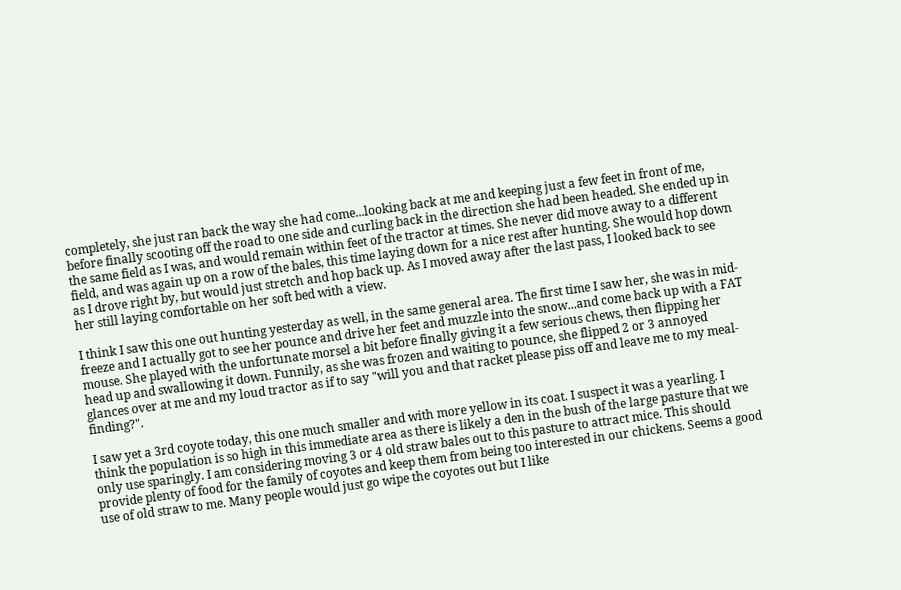completely, she just ran back the way she had come...looking back at me and keeping just a few feet in front of me, before finally scooting off the road to one side and curling back in the direction she had been headed. She ended up in the same field as I was, and would remain within feet of the tractor at times. She never did move away to a different field, and was again up on a row of the bales, this time laying down for a nice rest after hunting. She would hop down as I drove right by, but would just stretch and hop back up. As I moved away after the last pass, I looked back to see her still laying comfortable on her soft bed with a view.

I think I saw this one out hunting yesterday as well, in the same general area. The first time I saw her, she was in mid-freeze and I actually got to see her pounce and drive her feet and muzzle into the snow...and come back up with a FAT mouse. She played with the unfortunate morsel a bit before finally giving it a few serious chews, then flipping her head up and swallowing it down. Funnily, as she was frozen and waiting to pounce, she flipped 2 or 3 annoyed glances over at me and my loud tractor as if to say "will you and that racket please piss off and leave me to my meal-finding?".

I saw yet a 3rd coyote today, this one much smaller and with more yellow in its coat. I suspect it was a yearling. I think the population is so high in this immediate area as there is likely a den in the bush of the large pasture that we only use sparingly. I am considering moving 3 or 4 old straw bales out to this pasture to attract mice. This should provide plenty of food for the family of coyotes and keep them from being too interested in our chickens. Seems a good use of old straw to me. Many people would just go wipe the coyotes out but I like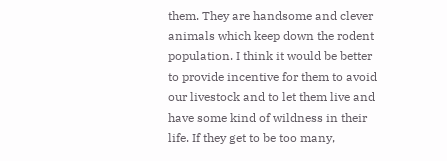them. They are handsome and clever animals which keep down the rodent population. I think it would be better to provide incentive for them to avoid our livestock and to let them live and have some kind of wildness in their life. If they get to be too many,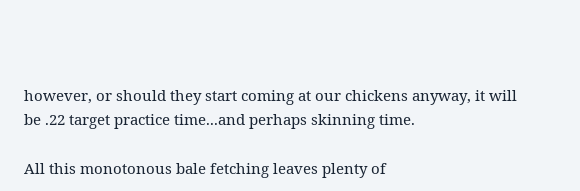however, or should they start coming at our chickens anyway, it will be .22 target practice time...and perhaps skinning time.

All this monotonous bale fetching leaves plenty of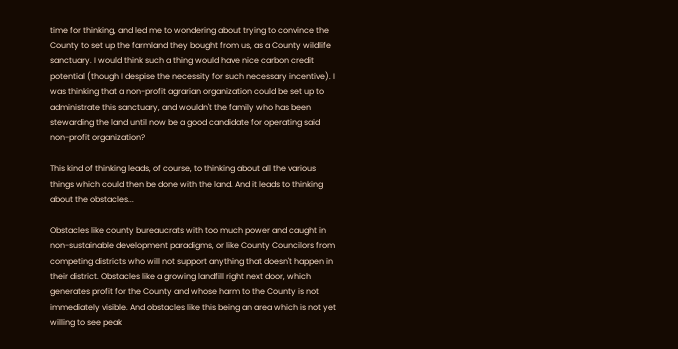time for thinking, and led me to wondering about trying to convince the County to set up the farmland they bought from us, as a County wildlife sanctuary. I would think such a thing would have nice carbon credit potential (though I despise the necessity for such necessary incentive). I was thinking that a non-profit agrarian organization could be set up to administrate this sanctuary, and wouldn't the family who has been stewarding the land until now be a good candidate for operating said non-profit organization?

This kind of thinking leads, of course, to thinking about all the various things which could then be done with the land. And it leads to thinking about the obstacles...

Obstacles like county bureaucrats with too much power and caught in non-sustainable development paradigms, or like County Councilors from competing districts who will not support anything that doesn't happen in their district. Obstacles like a growing landfill right next door, which generates profit for the County and whose harm to the County is not immediately visible. And obstacles like this being an area which is not yet willing to see peak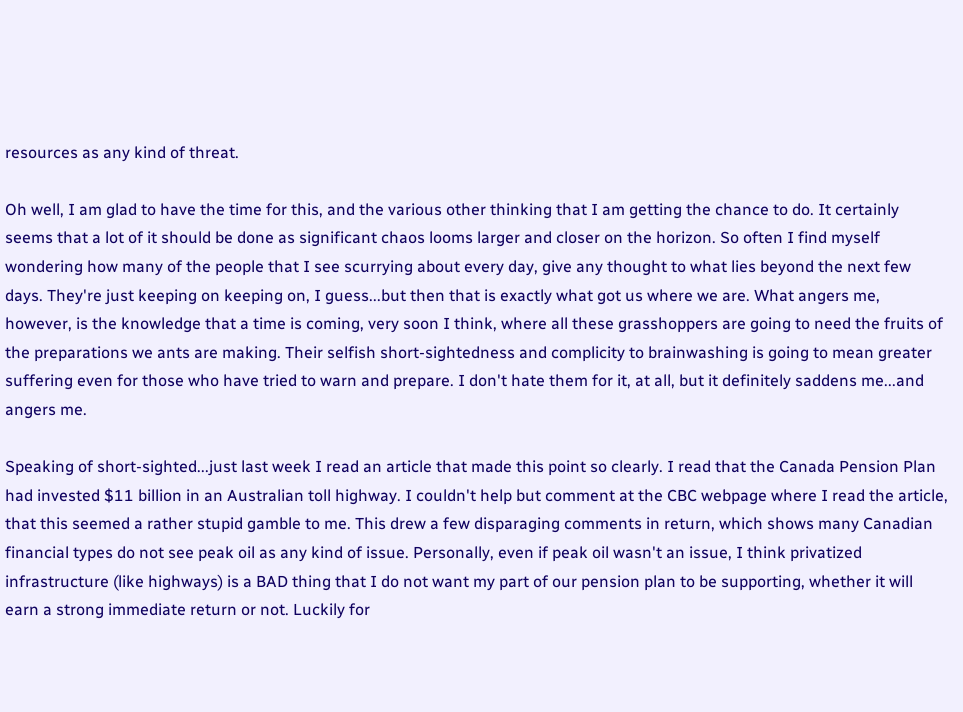resources as any kind of threat.

Oh well, I am glad to have the time for this, and the various other thinking that I am getting the chance to do. It certainly seems that a lot of it should be done as significant chaos looms larger and closer on the horizon. So often I find myself wondering how many of the people that I see scurrying about every day, give any thought to what lies beyond the next few days. They're just keeping on keeping on, I guess...but then that is exactly what got us where we are. What angers me, however, is the knowledge that a time is coming, very soon I think, where all these grasshoppers are going to need the fruits of the preparations we ants are making. Their selfish short-sightedness and complicity to brainwashing is going to mean greater suffering even for those who have tried to warn and prepare. I don't hate them for it, at all, but it definitely saddens me...and angers me.

Speaking of short-sighted...just last week I read an article that made this point so clearly. I read that the Canada Pension Plan had invested $11 billion in an Australian toll highway. I couldn't help but comment at the CBC webpage where I read the article, that this seemed a rather stupid gamble to me. This drew a few disparaging comments in return, which shows many Canadian financial types do not see peak oil as any kind of issue. Personally, even if peak oil wasn't an issue, I think privatized infrastructure (like highways) is a BAD thing that I do not want my part of our pension plan to be supporting, whether it will earn a strong immediate return or not. Luckily for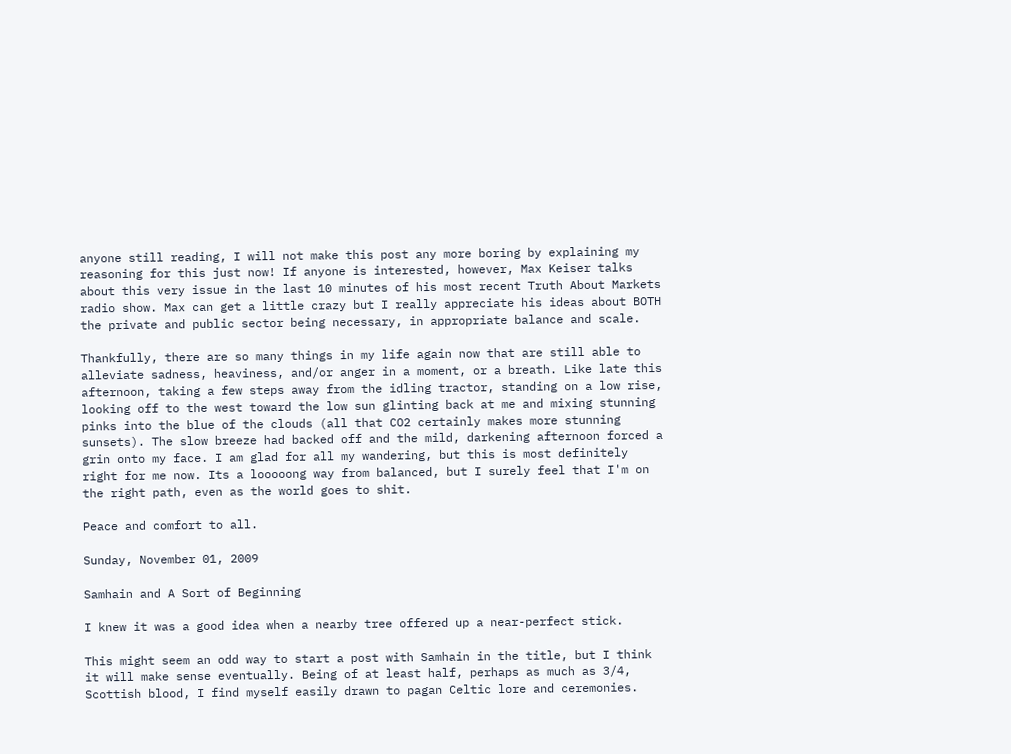anyone still reading, I will not make this post any more boring by explaining my reasoning for this just now! If anyone is interested, however, Max Keiser talks about this very issue in the last 10 minutes of his most recent Truth About Markets radio show. Max can get a little crazy but I really appreciate his ideas about BOTH the private and public sector being necessary, in appropriate balance and scale.

Thankfully, there are so many things in my life again now that are still able to alleviate sadness, heaviness, and/or anger in a moment, or a breath. Like late this afternoon, taking a few steps away from the idling tractor, standing on a low rise, looking off to the west toward the low sun glinting back at me and mixing stunning pinks into the blue of the clouds (all that CO2 certainly makes more stunning sunsets). The slow breeze had backed off and the mild, darkening afternoon forced a grin onto my face. I am glad for all my wandering, but this is most definitely right for me now. Its a looooong way from balanced, but I surely feel that I'm on the right path, even as the world goes to shit.

Peace and comfort to all.

Sunday, November 01, 2009

Samhain and A Sort of Beginning

I knew it was a good idea when a nearby tree offered up a near-perfect stick.

This might seem an odd way to start a post with Samhain in the title, but I think it will make sense eventually. Being of at least half, perhaps as much as 3/4, Scottish blood, I find myself easily drawn to pagan Celtic lore and ceremonies.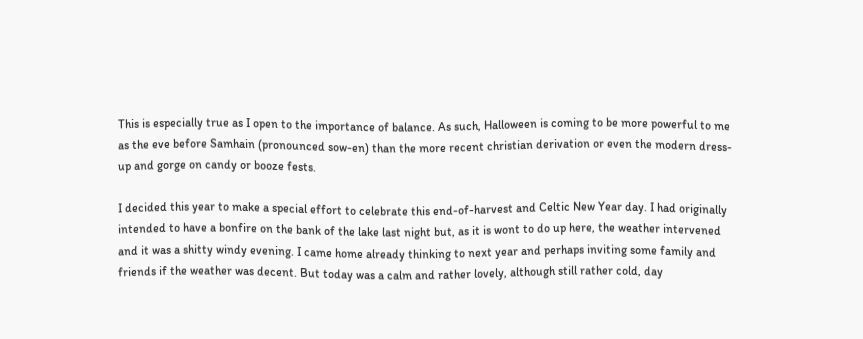This is especially true as I open to the importance of balance. As such, Halloween is coming to be more powerful to me as the eve before Samhain (pronounced sow-en) than the more recent christian derivation or even the modern dress-up and gorge on candy or booze fests.

I decided this year to make a special effort to celebrate this end-of-harvest and Celtic New Year day. I had originally intended to have a bonfire on the bank of the lake last night but, as it is wont to do up here, the weather intervened and it was a shitty windy evening. I came home already thinking to next year and perhaps inviting some family and friends if the weather was decent. But today was a calm and rather lovely, although still rather cold, day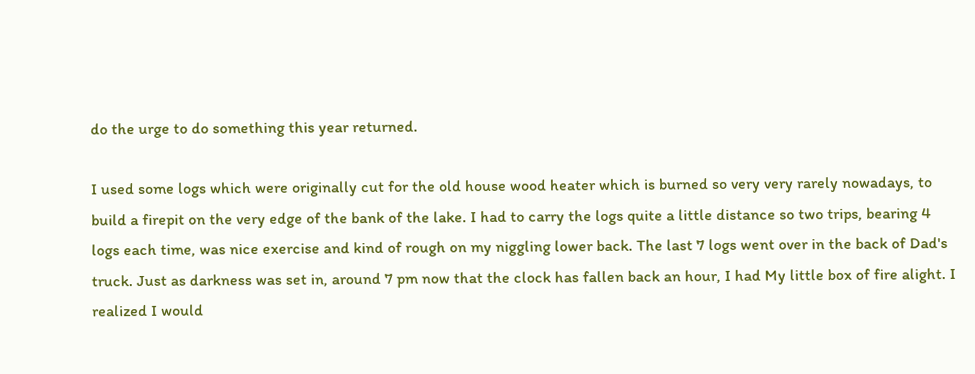do the urge to do something this year returned.

I used some logs which were originally cut for the old house wood heater which is burned so very very rarely nowadays, to build a firepit on the very edge of the bank of the lake. I had to carry the logs quite a little distance so two trips, bearing 4 logs each time, was nice exercise and kind of rough on my niggling lower back. The last 7 logs went over in the back of Dad's truck. Just as darkness was set in, around 7 pm now that the clock has fallen back an hour, I had My little box of fire alight. I realized I would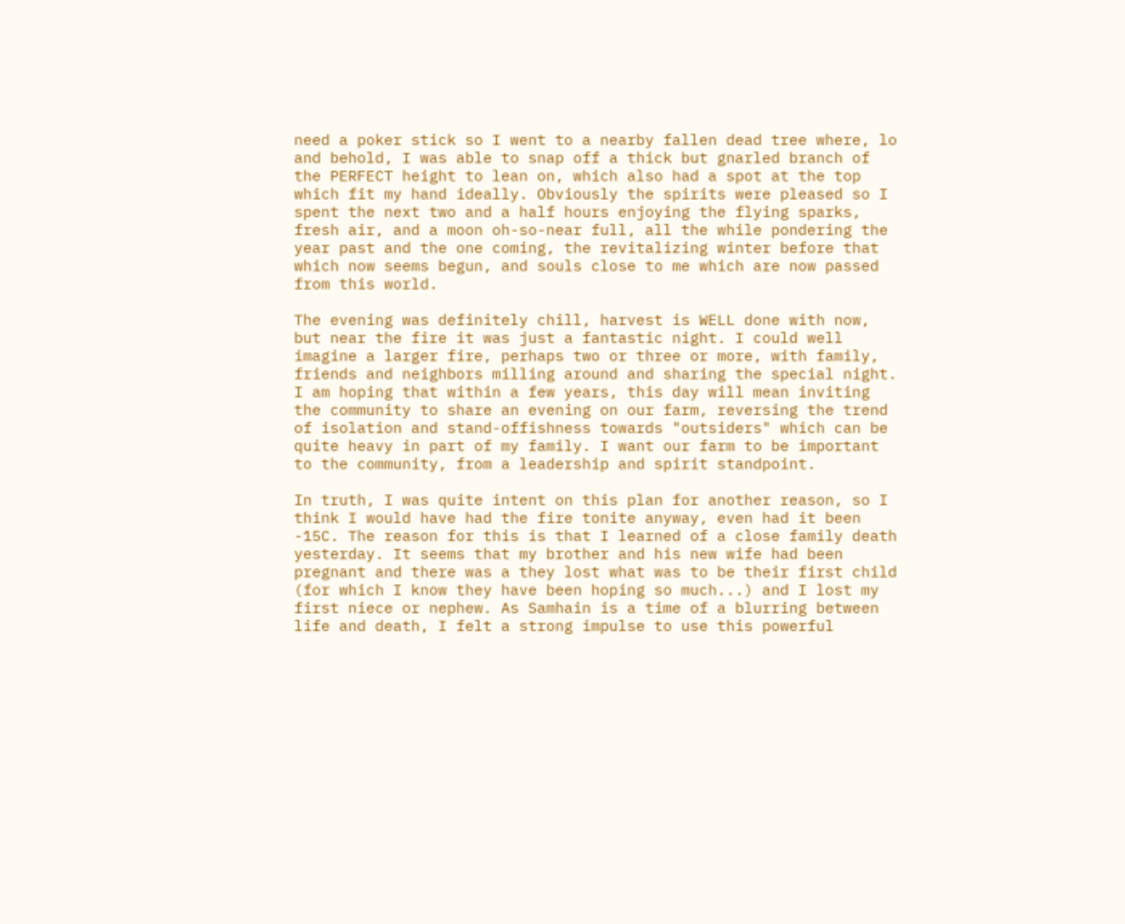need a poker stick so I went to a nearby fallen dead tree where, lo and behold, I was able to snap off a thick but gnarled branch of the PERFECT height to lean on, which also had a spot at the top which fit my hand ideally. Obviously the spirits were pleased so I spent the next two and a half hours enjoying the flying sparks, fresh air, and a moon oh-so-near full, all the while pondering the year past and the one coming, the revitalizing winter before that which now seems begun, and souls close to me which are now passed from this world.

The evening was definitely chill, harvest is WELL done with now, but near the fire it was just a fantastic night. I could well imagine a larger fire, perhaps two or three or more, with family, friends and neighbors milling around and sharing the special night. I am hoping that within a few years, this day will mean inviting the community to share an evening on our farm, reversing the trend of isolation and stand-offishness towards "outsiders" which can be quite heavy in part of my family. I want our farm to be important to the community, from a leadership and spirit standpoint.

In truth, I was quite intent on this plan for another reason, so I think I would have had the fire tonite anyway, even had it been -15C. The reason for this is that I learned of a close family death yesterday. It seems that my brother and his new wife had been pregnant and there was a they lost what was to be their first child (for which I know they have been hoping so much...) and I lost my first niece or nephew. As Samhain is a time of a blurring between life and death, I felt a strong impulse to use this powerful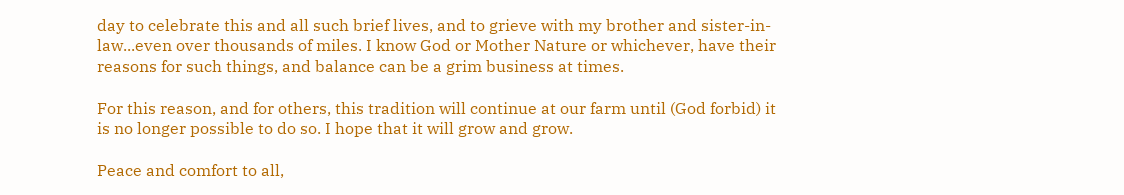day to celebrate this and all such brief lives, and to grieve with my brother and sister-in-law...even over thousands of miles. I know God or Mother Nature or whichever, have their reasons for such things, and balance can be a grim business at times.

For this reason, and for others, this tradition will continue at our farm until (God forbid) it is no longer possible to do so. I hope that it will grow and grow.

Peace and comfort to all,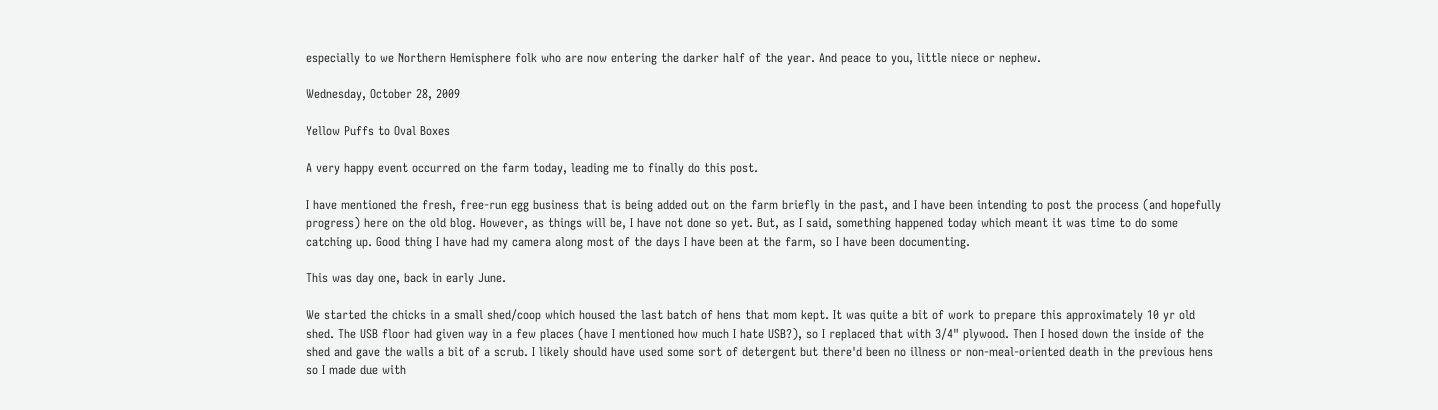especially to we Northern Hemisphere folk who are now entering the darker half of the year. And peace to you, little niece or nephew.

Wednesday, October 28, 2009

Yellow Puffs to Oval Boxes

A very happy event occurred on the farm today, leading me to finally do this post.

I have mentioned the fresh, free-run egg business that is being added out on the farm briefly in the past, and I have been intending to post the process (and hopefully progress) here on the old blog. However, as things will be, I have not done so yet. But, as I said, something happened today which meant it was time to do some catching up. Good thing I have had my camera along most of the days I have been at the farm, so I have been documenting.

This was day one, back in early June.

We started the chicks in a small shed/coop which housed the last batch of hens that mom kept. It was quite a bit of work to prepare this approximately 10 yr old shed. The USB floor had given way in a few places (have I mentioned how much I hate USB?), so I replaced that with 3/4" plywood. Then I hosed down the inside of the shed and gave the walls a bit of a scrub. I likely should have used some sort of detergent but there'd been no illness or non-meal-oriented death in the previous hens so I made due with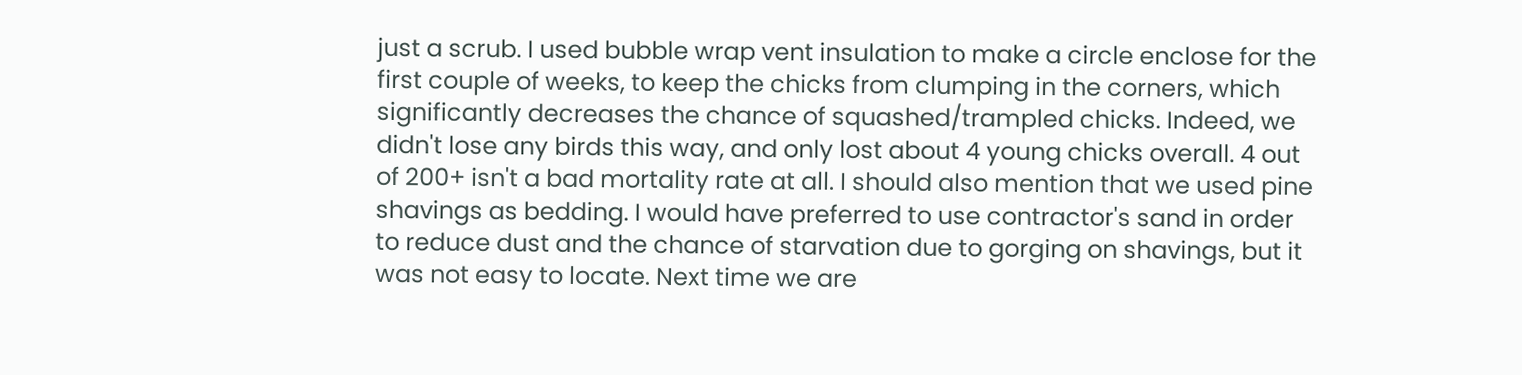just a scrub. I used bubble wrap vent insulation to make a circle enclose for the first couple of weeks, to keep the chicks from clumping in the corners, which significantly decreases the chance of squashed/trampled chicks. Indeed, we didn't lose any birds this way, and only lost about 4 young chicks overall. 4 out of 200+ isn't a bad mortality rate at all. I should also mention that we used pine shavings as bedding. I would have preferred to use contractor's sand in order to reduce dust and the chance of starvation due to gorging on shavings, but it was not easy to locate. Next time we are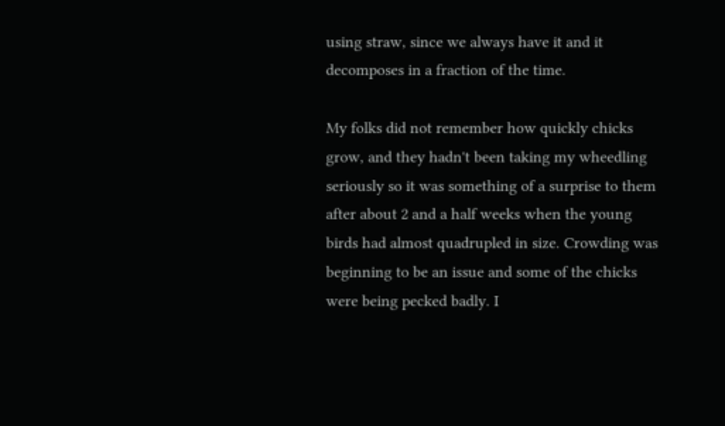using straw, since we always have it and it decomposes in a fraction of the time.

My folks did not remember how quickly chicks grow, and they hadn't been taking my wheedling seriously so it was something of a surprise to them after about 2 and a half weeks when the young birds had almost quadrupled in size. Crowding was beginning to be an issue and some of the chicks were being pecked badly. I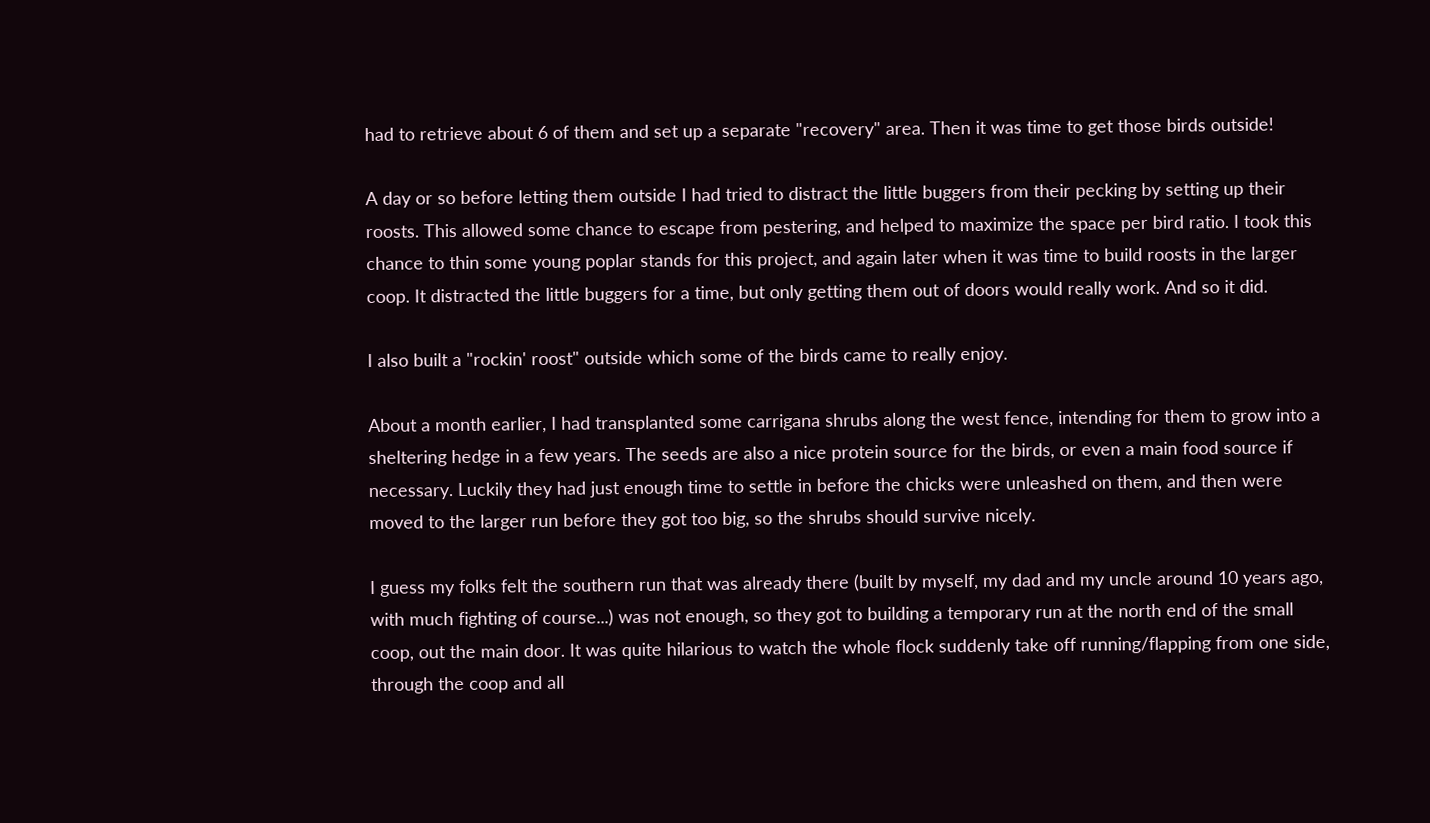had to retrieve about 6 of them and set up a separate "recovery" area. Then it was time to get those birds outside!

A day or so before letting them outside I had tried to distract the little buggers from their pecking by setting up their roosts. This allowed some chance to escape from pestering, and helped to maximize the space per bird ratio. I took this chance to thin some young poplar stands for this project, and again later when it was time to build roosts in the larger coop. It distracted the little buggers for a time, but only getting them out of doors would really work. And so it did.

I also built a "rockin' roost" outside which some of the birds came to really enjoy.

About a month earlier, I had transplanted some carrigana shrubs along the west fence, intending for them to grow into a sheltering hedge in a few years. The seeds are also a nice protein source for the birds, or even a main food source if necessary. Luckily they had just enough time to settle in before the chicks were unleashed on them, and then were moved to the larger run before they got too big, so the shrubs should survive nicely.

I guess my folks felt the southern run that was already there (built by myself, my dad and my uncle around 10 years ago, with much fighting of course...) was not enough, so they got to building a temporary run at the north end of the small coop, out the main door. It was quite hilarious to watch the whole flock suddenly take off running/flapping from one side, through the coop and all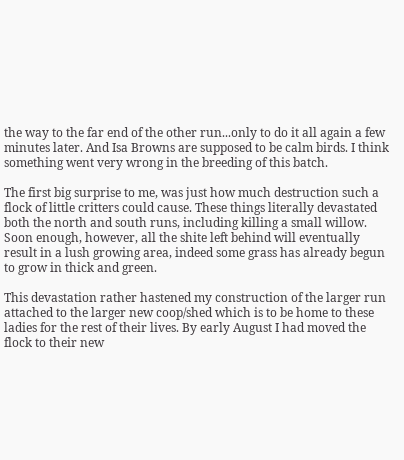the way to the far end of the other run...only to do it all again a few minutes later. And Isa Browns are supposed to be calm birds. I think something went very wrong in the breeding of this batch.

The first big surprise to me, was just how much destruction such a flock of little critters could cause. These things literally devastated both the north and south runs, including killing a small willow. Soon enough, however, all the shite left behind will eventually result in a lush growing area, indeed some grass has already begun to grow in thick and green.

This devastation rather hastened my construction of the larger run attached to the larger new coop/shed which is to be home to these ladies for the rest of their lives. By early August I had moved the flock to their new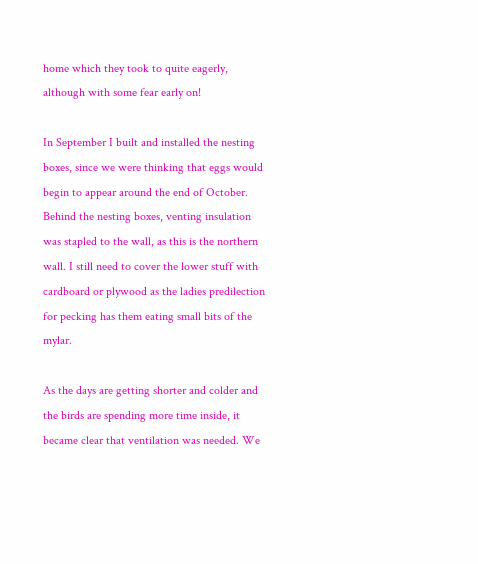home which they took to quite eagerly, although with some fear early on!

In September I built and installed the nesting boxes, since we were thinking that eggs would begin to appear around the end of October. Behind the nesting boxes, venting insulation was stapled to the wall, as this is the northern wall. I still need to cover the lower stuff with cardboard or plywood as the ladies predilection for pecking has them eating small bits of the mylar.

As the days are getting shorter and colder and the birds are spending more time inside, it became clear that ventilation was needed. We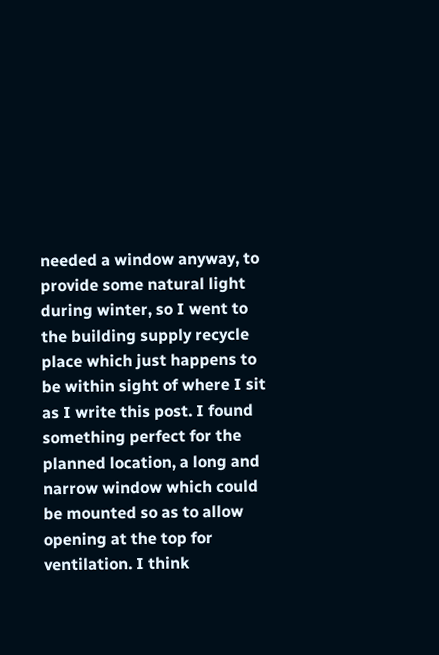needed a window anyway, to provide some natural light during winter, so I went to the building supply recycle place which just happens to be within sight of where I sit as I write this post. I found something perfect for the planned location, a long and narrow window which could be mounted so as to allow opening at the top for ventilation. I think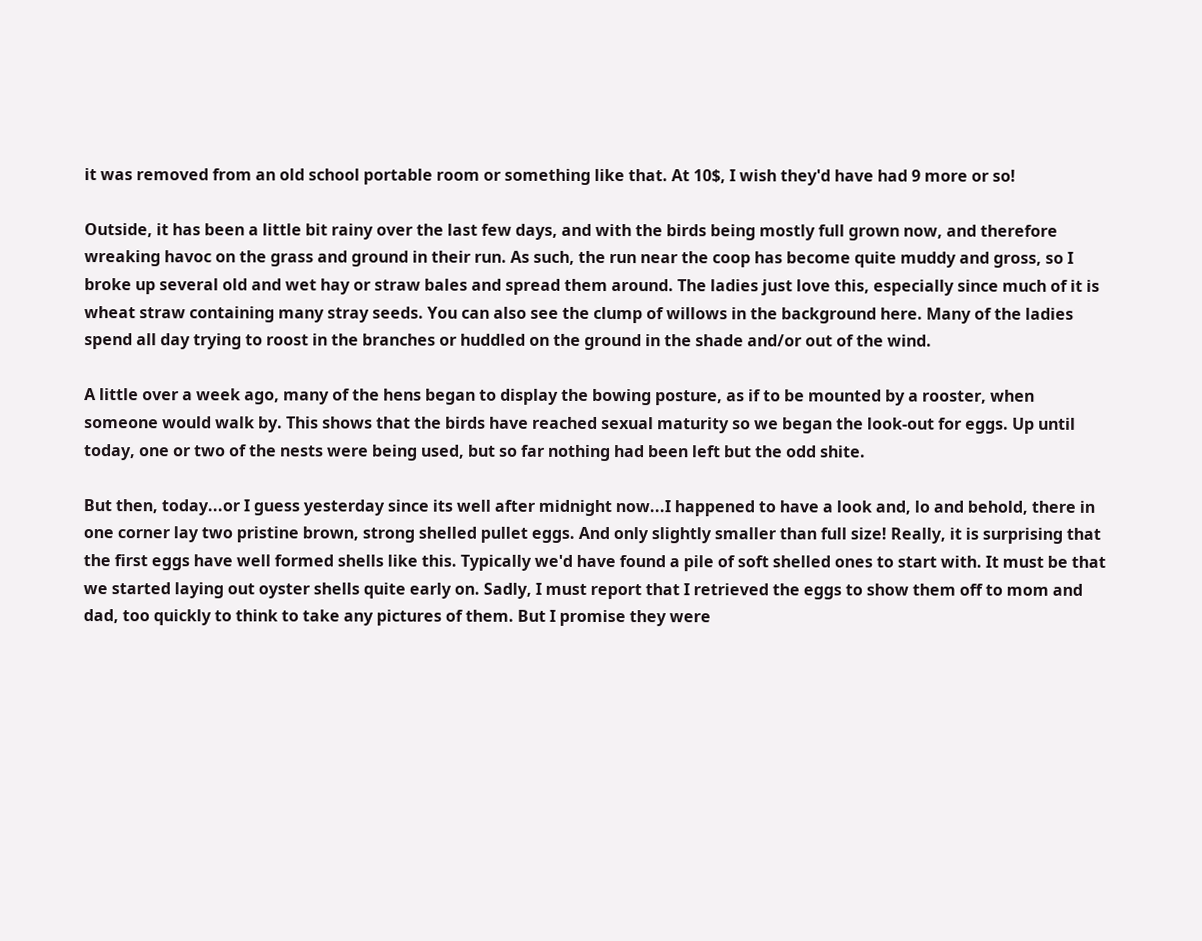it was removed from an old school portable room or something like that. At 10$, I wish they'd have had 9 more or so!

Outside, it has been a little bit rainy over the last few days, and with the birds being mostly full grown now, and therefore wreaking havoc on the grass and ground in their run. As such, the run near the coop has become quite muddy and gross, so I broke up several old and wet hay or straw bales and spread them around. The ladies just love this, especially since much of it is wheat straw containing many stray seeds. You can also see the clump of willows in the background here. Many of the ladies spend all day trying to roost in the branches or huddled on the ground in the shade and/or out of the wind.

A little over a week ago, many of the hens began to display the bowing posture, as if to be mounted by a rooster, when someone would walk by. This shows that the birds have reached sexual maturity so we began the look-out for eggs. Up until today, one or two of the nests were being used, but so far nothing had been left but the odd shite.

But then, today...or I guess yesterday since its well after midnight now...I happened to have a look and, lo and behold, there in one corner lay two pristine brown, strong shelled pullet eggs. And only slightly smaller than full size! Really, it is surprising that the first eggs have well formed shells like this. Typically we'd have found a pile of soft shelled ones to start with. It must be that we started laying out oyster shells quite early on. Sadly, I must report that I retrieved the eggs to show them off to mom and dad, too quickly to think to take any pictures of them. But I promise they were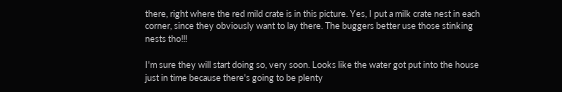there, right where the red mild crate is in this picture. Yes, I put a milk crate nest in each corner, since they obviously want to lay there. The buggers better use those stinking nests tho!!!

I'm sure they will start doing so, very soon. Looks like the water got put into the house just in time because there's going to be plenty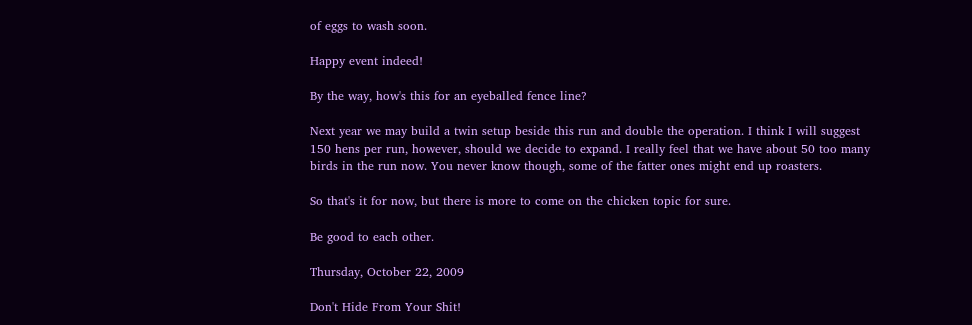of eggs to wash soon.

Happy event indeed!

By the way, how's this for an eyeballed fence line?

Next year we may build a twin setup beside this run and double the operation. I think I will suggest 150 hens per run, however, should we decide to expand. I really feel that we have about 50 too many birds in the run now. You never know though, some of the fatter ones might end up roasters.

So that's it for now, but there is more to come on the chicken topic for sure.

Be good to each other.

Thursday, October 22, 2009

Don't Hide From Your Shit!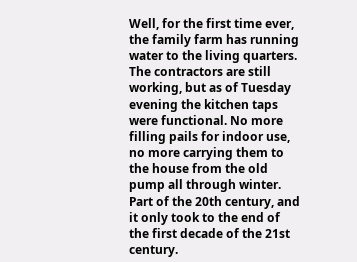Well, for the first time ever, the family farm has running water to the living quarters. The contractors are still working, but as of Tuesday evening the kitchen taps were functional. No more filling pails for indoor use, no more carrying them to the house from the old pump all through winter. Part of the 20th century, and it only took to the end of the first decade of the 21st century.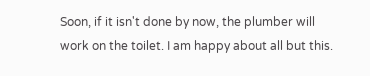Soon, if it isn't done by now, the plumber will work on the toilet. I am happy about all but this.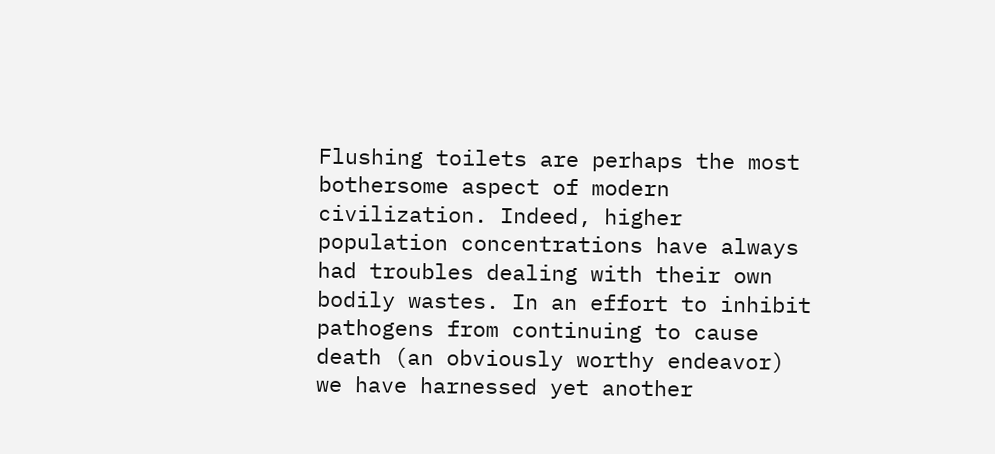Flushing toilets are perhaps the most bothersome aspect of modern civilization. Indeed, higher population concentrations have always had troubles dealing with their own bodily wastes. In an effort to inhibit pathogens from continuing to cause death (an obviously worthy endeavor) we have harnessed yet another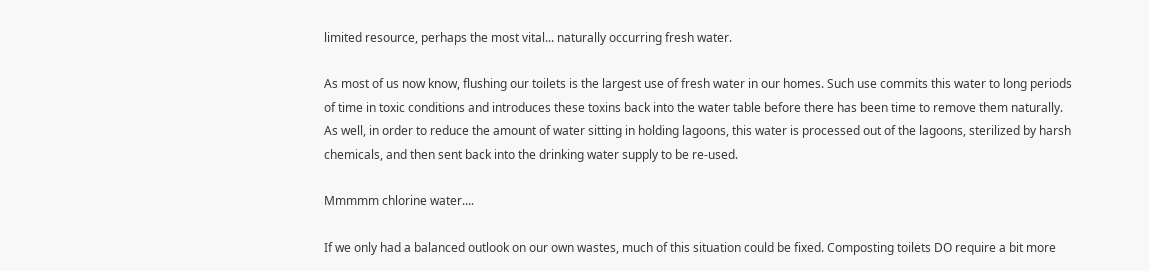limited resource, perhaps the most vital... naturally occurring fresh water.

As most of us now know, flushing our toilets is the largest use of fresh water in our homes. Such use commits this water to long periods of time in toxic conditions and introduces these toxins back into the water table before there has been time to remove them naturally. As well, in order to reduce the amount of water sitting in holding lagoons, this water is processed out of the lagoons, sterilized by harsh chemicals, and then sent back into the drinking water supply to be re-used.

Mmmmm chlorine water....

If we only had a balanced outlook on our own wastes, much of this situation could be fixed. Composting toilets DO require a bit more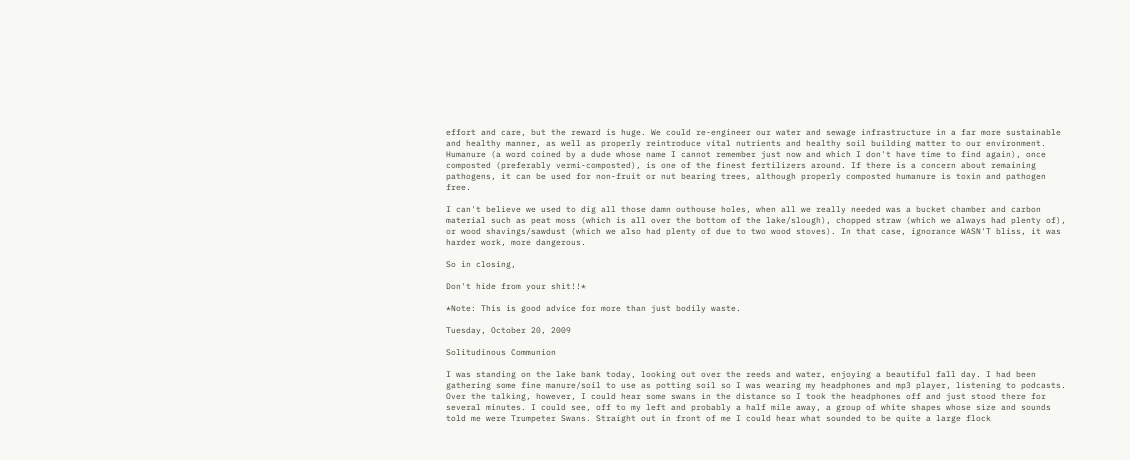effort and care, but the reward is huge. We could re-engineer our water and sewage infrastructure in a far more sustainable and healthy manner, as well as properly reintroduce vital nutrients and healthy soil building matter to our environment. Humanure (a word coined by a dude whose name I cannot remember just now and which I don't have time to find again), once composted (preferably vermi-composted), is one of the finest fertilizers around. If there is a concern about remaining pathogens, it can be used for non-fruit or nut bearing trees, although properly composted humanure is toxin and pathogen free.

I can't believe we used to dig all those damn outhouse holes, when all we really needed was a bucket chamber and carbon material such as peat moss (which is all over the bottom of the lake/slough), chopped straw (which we always had plenty of), or wood shavings/sawdust (which we also had plenty of due to two wood stoves). In that case, ignorance WASN'T bliss, it was harder work, more dangerous.

So in closing,

Don't hide from your shit!!*

*Note: This is good advice for more than just bodily waste.

Tuesday, October 20, 2009

Solitudinous Communion

I was standing on the lake bank today, looking out over the reeds and water, enjoying a beautiful fall day. I had been gathering some fine manure/soil to use as potting soil so I was wearing my headphones and mp3 player, listening to podcasts. Over the talking, however, I could hear some swans in the distance so I took the headphones off and just stood there for several minutes. I could see, off to my left and probably a half mile away, a group of white shapes whose size and sounds told me were Trumpeter Swans. Straight out in front of me I could hear what sounded to be quite a large flock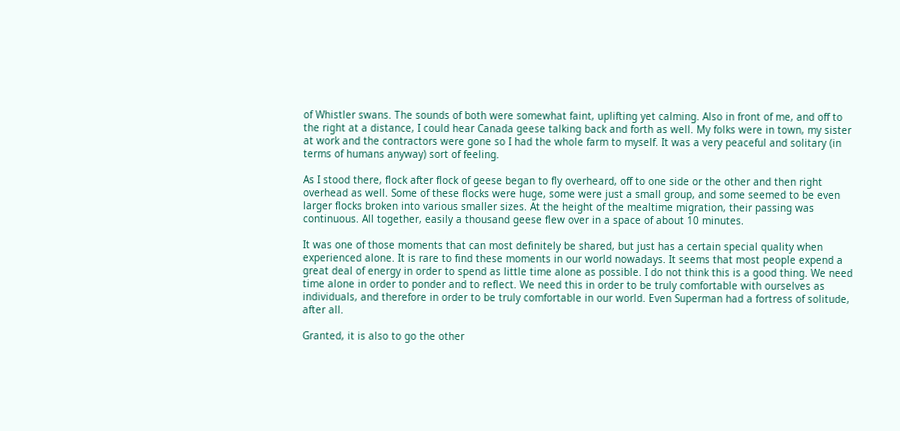of Whistler swans. The sounds of both were somewhat faint, uplifting yet calming. Also in front of me, and off to the right at a distance, I could hear Canada geese talking back and forth as well. My folks were in town, my sister at work and the contractors were gone so I had the whole farm to myself. It was a very peaceful and solitary (in terms of humans anyway) sort of feeling.

As I stood there, flock after flock of geese began to fly overheard, off to one side or the other and then right overhead as well. Some of these flocks were huge, some were just a small group, and some seemed to be even larger flocks broken into various smaller sizes. At the height of the mealtime migration, their passing was continuous. All together, easily a thousand geese flew over in a space of about 10 minutes.

It was one of those moments that can most definitely be shared, but just has a certain special quality when experienced alone. It is rare to find these moments in our world nowadays. It seems that most people expend a great deal of energy in order to spend as little time alone as possible. I do not think this is a good thing. We need time alone in order to ponder and to reflect. We need this in order to be truly comfortable with ourselves as individuals, and therefore in order to be truly comfortable in our world. Even Superman had a fortress of solitude, after all.

Granted, it is also to go the other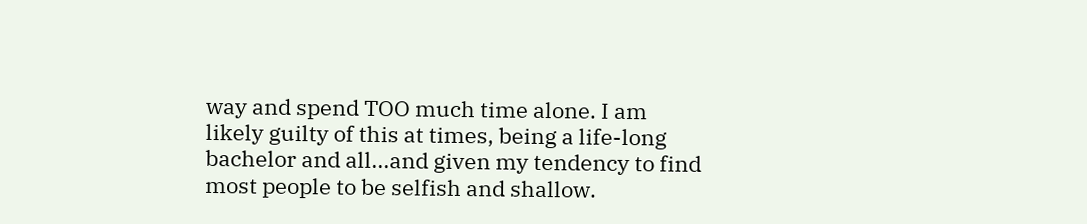way and spend TOO much time alone. I am likely guilty of this at times, being a life-long bachelor and all...and given my tendency to find most people to be selfish and shallow.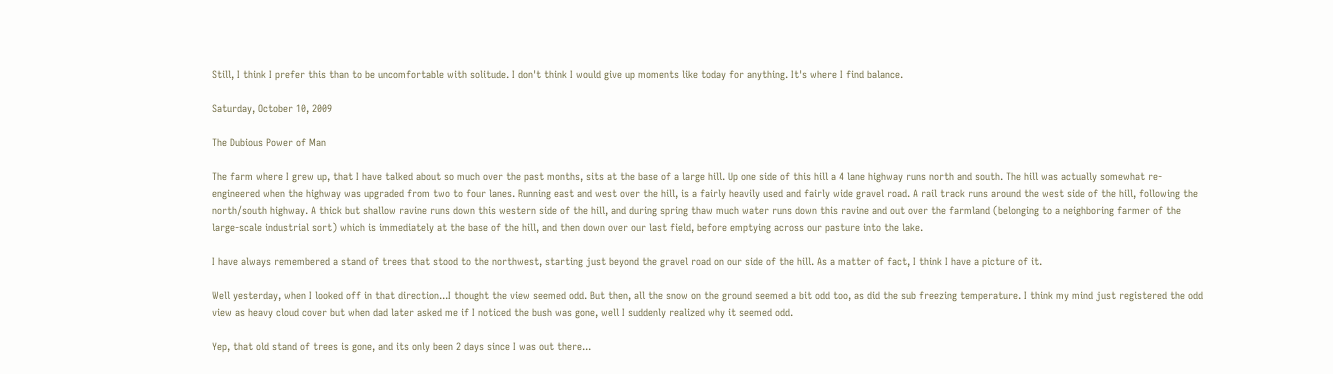Still, I think I prefer this than to be uncomfortable with solitude. I don't think I would give up moments like today for anything. It's where I find balance.

Saturday, October 10, 2009

The Dubious Power of Man

The farm where I grew up, that I have talked about so much over the past months, sits at the base of a large hill. Up one side of this hill a 4 lane highway runs north and south. The hill was actually somewhat re-engineered when the highway was upgraded from two to four lanes. Running east and west over the hill, is a fairly heavily used and fairly wide gravel road. A rail track runs around the west side of the hill, following the north/south highway. A thick but shallow ravine runs down this western side of the hill, and during spring thaw much water runs down this ravine and out over the farmland (belonging to a neighboring farmer of the large-scale industrial sort) which is immediately at the base of the hill, and then down over our last field, before emptying across our pasture into the lake.

I have always remembered a stand of trees that stood to the northwest, starting just beyond the gravel road on our side of the hill. As a matter of fact, I think I have a picture of it.

Well yesterday, when I looked off in that direction...I thought the view seemed odd. But then, all the snow on the ground seemed a bit odd too, as did the sub freezing temperature. I think my mind just registered the odd view as heavy cloud cover but when dad later asked me if I noticed the bush was gone, well I suddenly realized why it seemed odd.

Yep, that old stand of trees is gone, and its only been 2 days since I was out there...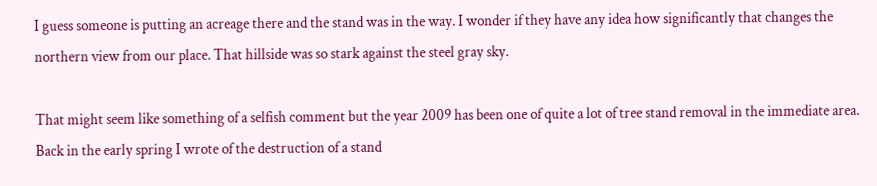I guess someone is putting an acreage there and the stand was in the way. I wonder if they have any idea how significantly that changes the northern view from our place. That hillside was so stark against the steel gray sky.

That might seem like something of a selfish comment but the year 2009 has been one of quite a lot of tree stand removal in the immediate area. Back in the early spring I wrote of the destruction of a stand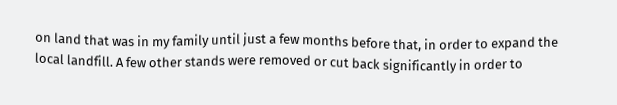on land that was in my family until just a few months before that, in order to expand the local landfill. A few other stands were removed or cut back significantly in order to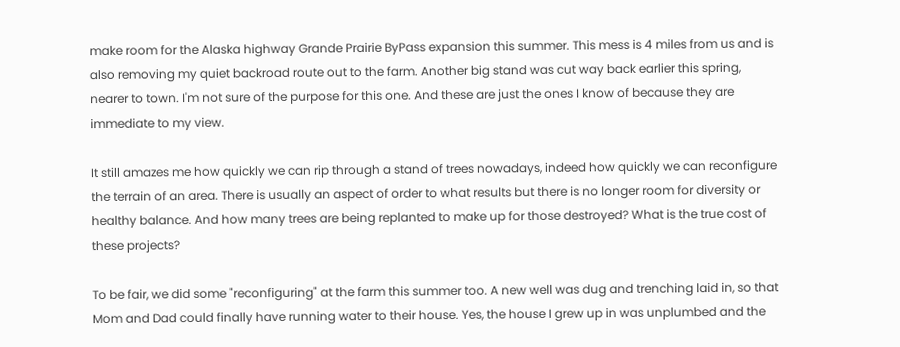make room for the Alaska highway Grande Prairie ByPass expansion this summer. This mess is 4 miles from us and is also removing my quiet backroad route out to the farm. Another big stand was cut way back earlier this spring, nearer to town. I'm not sure of the purpose for this one. And these are just the ones I know of because they are immediate to my view.

It still amazes me how quickly we can rip through a stand of trees nowadays, indeed how quickly we can reconfigure the terrain of an area. There is usually an aspect of order to what results but there is no longer room for diversity or healthy balance. And how many trees are being replanted to make up for those destroyed? What is the true cost of these projects?

To be fair, we did some "reconfiguring" at the farm this summer too. A new well was dug and trenching laid in, so that Mom and Dad could finally have running water to their house. Yes, the house I grew up in was unplumbed and the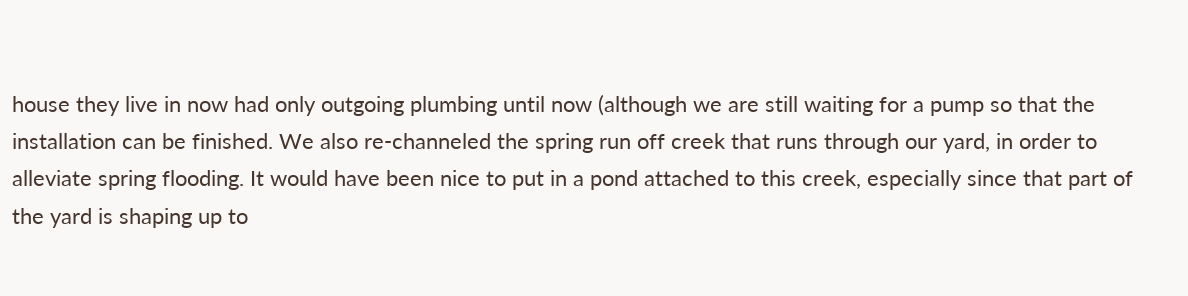house they live in now had only outgoing plumbing until now (although we are still waiting for a pump so that the installation can be finished. We also re-channeled the spring run off creek that runs through our yard, in order to alleviate spring flooding. It would have been nice to put in a pond attached to this creek, especially since that part of the yard is shaping up to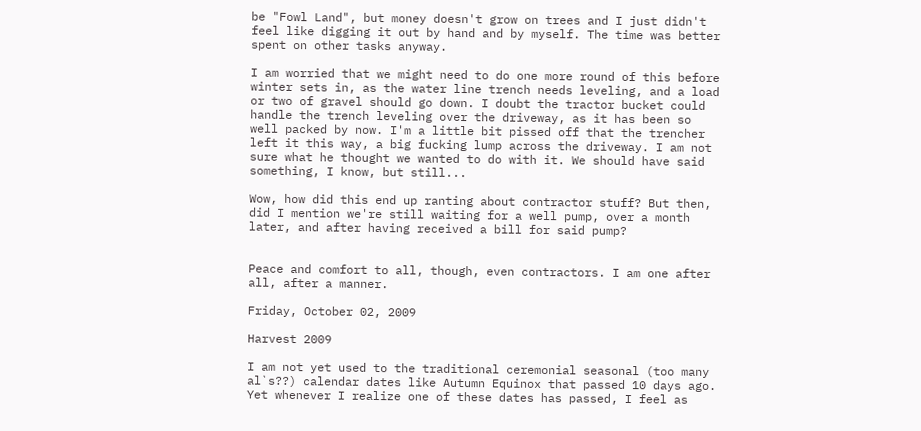be "Fowl Land", but money doesn't grow on trees and I just didn't feel like digging it out by hand and by myself. The time was better spent on other tasks anyway.

I am worried that we might need to do one more round of this before winter sets in, as the water line trench needs leveling, and a load or two of gravel should go down. I doubt the tractor bucket could handle the trench leveling over the driveway, as it has been so well packed by now. I'm a little bit pissed off that the trencher left it this way, a big fucking lump across the driveway. I am not sure what he thought we wanted to do with it. We should have said something, I know, but still...

Wow, how did this end up ranting about contractor stuff? But then, did I mention we're still waiting for a well pump, over a month later, and after having received a bill for said pump?


Peace and comfort to all, though, even contractors. I am one after all, after a manner.

Friday, October 02, 2009

Harvest 2009

I am not yet used to the traditional ceremonial seasonal (too many al`s??) calendar dates like Autumn Equinox that passed 10 days ago. Yet whenever I realize one of these dates has passed, I feel as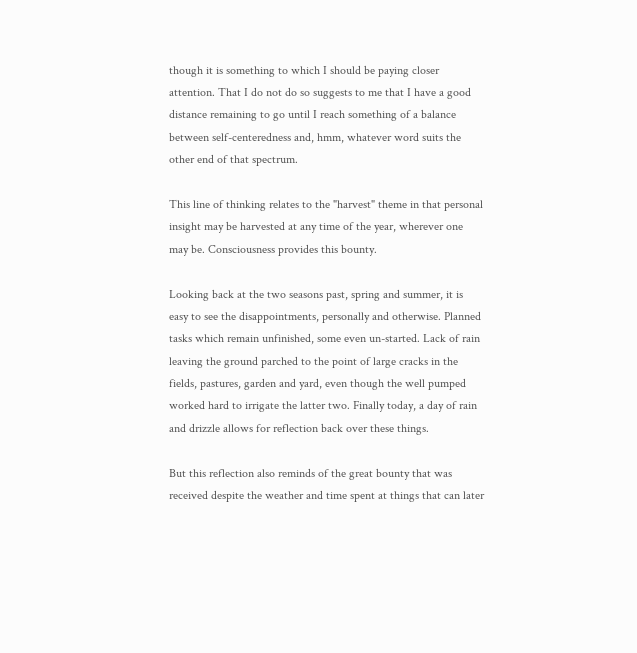though it is something to which I should be paying closer attention. That I do not do so suggests to me that I have a good distance remaining to go until I reach something of a balance between self-centeredness and, hmm, whatever word suits the other end of that spectrum.

This line of thinking relates to the "harvest" theme in that personal insight may be harvested at any time of the year, wherever one may be. Consciousness provides this bounty.

Looking back at the two seasons past, spring and summer, it is easy to see the disappointments, personally and otherwise. Planned tasks which remain unfinished, some even un-started. Lack of rain leaving the ground parched to the point of large cracks in the fields, pastures, garden and yard, even though the well pumped worked hard to irrigate the latter two. Finally today, a day of rain and drizzle allows for reflection back over these things.

But this reflection also reminds of the great bounty that was received despite the weather and time spent at things that can later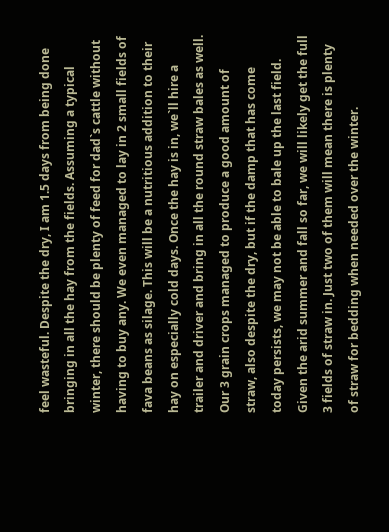feel wasteful. Despite the dry, I am 1.5 days from being done bringing in all the hay from the fields. Assuming a typical winter, there should be plenty of feed for dad`s cattle without having to buy any. We even managed to lay in 2 small fields of fava beans as silage. This will be a nutritious addition to their hay on especially cold days. Once the hay is in, we`ll hire a trailer and driver and bring in all the round straw bales as well. Our 3 grain crops managed to produce a good amount of straw, also despite the dry, but if the damp that has come today persists, we may not be able to bale up the last field. Given the arid summer and fall so far, we will likely get the full 3 fields of straw in. Just two of them will mean there is plenty of straw for bedding when needed over the winter.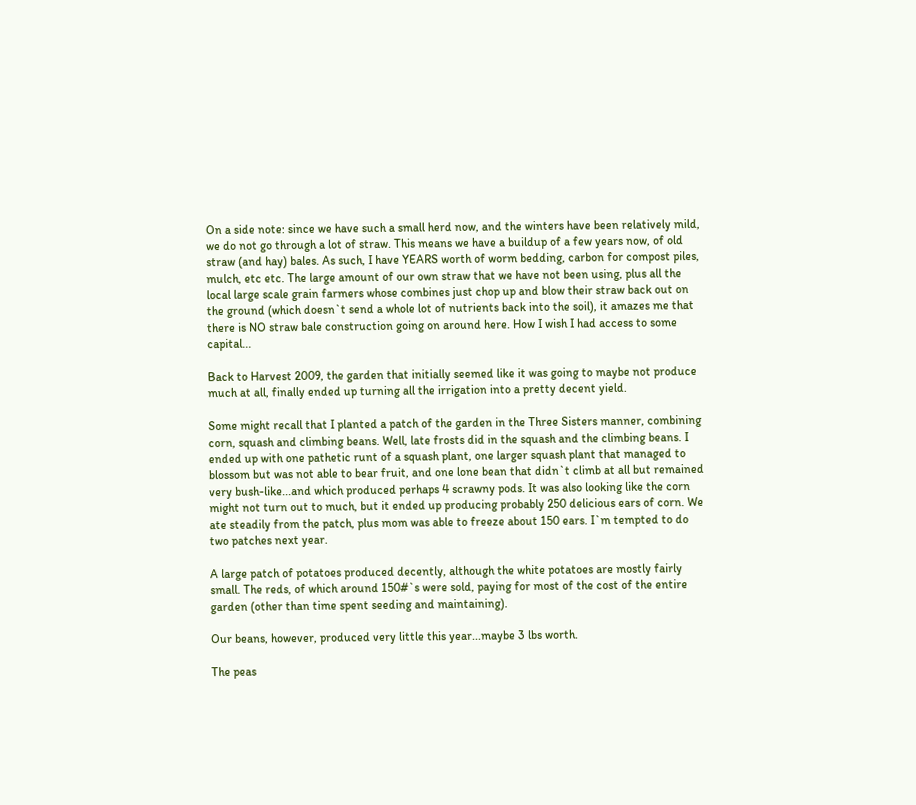On a side note: since we have such a small herd now, and the winters have been relatively mild, we do not go through a lot of straw. This means we have a buildup of a few years now, of old straw (and hay) bales. As such, I have YEARS worth of worm bedding, carbon for compost piles, mulch, etc etc. The large amount of our own straw that we have not been using, plus all the local large scale grain farmers whose combines just chop up and blow their straw back out on the ground (which doesn`t send a whole lot of nutrients back into the soil), it amazes me that there is NO straw bale construction going on around here. How I wish I had access to some capital...

Back to Harvest 2009, the garden that initially seemed like it was going to maybe not produce much at all, finally ended up turning all the irrigation into a pretty decent yield.

Some might recall that I planted a patch of the garden in the Three Sisters manner, combining corn, squash and climbing beans. Well, late frosts did in the squash and the climbing beans. I ended up with one pathetic runt of a squash plant, one larger squash plant that managed to blossom but was not able to bear fruit, and one lone bean that didn`t climb at all but remained very bush-like...and which produced perhaps 4 scrawny pods. It was also looking like the corn might not turn out to much, but it ended up producing probably 250 delicious ears of corn. We ate steadily from the patch, plus mom was able to freeze about 150 ears. I`m tempted to do two patches next year.

A large patch of potatoes produced decently, although the white potatoes are mostly fairly small. The reds, of which around 150#`s were sold, paying for most of the cost of the entire garden (other than time spent seeding and maintaining).

Our beans, however, produced very little this year...maybe 3 lbs worth.

The peas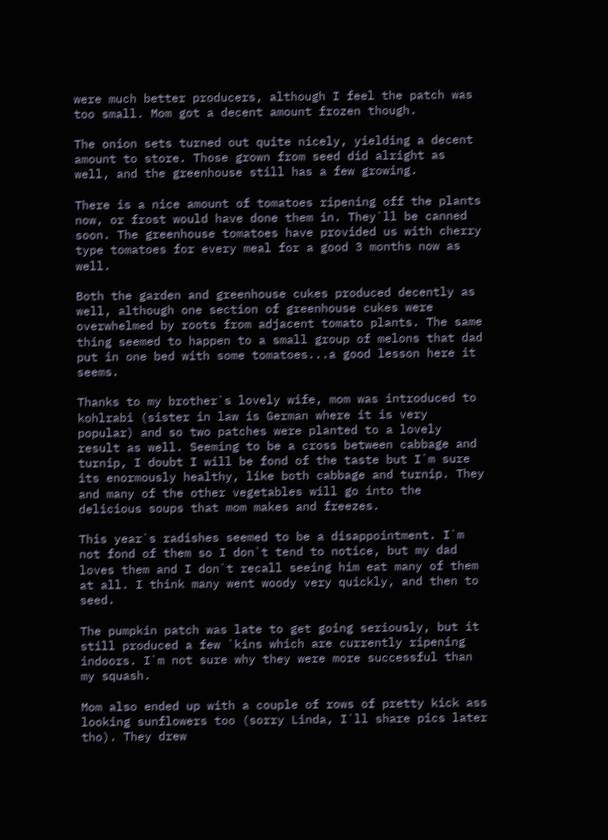were much better producers, although I feel the patch was too small. Mom got a decent amount frozen though.

The onion sets turned out quite nicely, yielding a decent amount to store. Those grown from seed did alright as well, and the greenhouse still has a few growing.

There is a nice amount of tomatoes ripening off the plants now, or frost would have done them in. They`ll be canned soon. The greenhouse tomatoes have provided us with cherry type tomatoes for every meal for a good 3 months now as well.

Both the garden and greenhouse cukes produced decently as well, although one section of greenhouse cukes were overwhelmed by roots from adjacent tomato plants. The same thing seemed to happen to a small group of melons that dad put in one bed with some tomatoes...a good lesson here it seems.

Thanks to my brother`s lovely wife, mom was introduced to kohlrabi (sister in law is German where it is very popular) and so two patches were planted to a lovely result as well. Seeming to be a cross between cabbage and turnip, I doubt I will be fond of the taste but I`m sure its enormously healthy, like both cabbage and turnip. They and many of the other vegetables will go into the delicious soups that mom makes and freezes.

This year`s radishes seemed to be a disappointment. I`m not fond of them so I don`t tend to notice, but my dad loves them and I don`t recall seeing him eat many of them at all. I think many went woody very quickly, and then to seed.

The pumpkin patch was late to get going seriously, but it still produced a few `kins which are currently ripening indoors. I`m not sure why they were more successful than my squash.

Mom also ended up with a couple of rows of pretty kick ass looking sunflowers too (sorry Linda, I`ll share pics later tho). They drew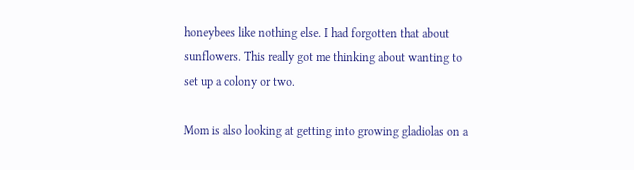honeybees like nothing else. I had forgotten that about sunflowers. This really got me thinking about wanting to set up a colony or two.

Mom is also looking at getting into growing gladiolas on a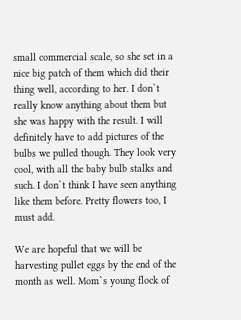small commercial scale, so she set in a nice big patch of them which did their thing well, according to her. I don`t really know anything about them but she was happy with the result. I will definitely have to add pictures of the bulbs we pulled though. They look very cool, with all the baby bulb stalks and such. I don`t think I have seen anything like them before. Pretty flowers too, I must add.

We are hopeful that we will be harvesting pullet eggs by the end of the month as well. Mom`s young flock of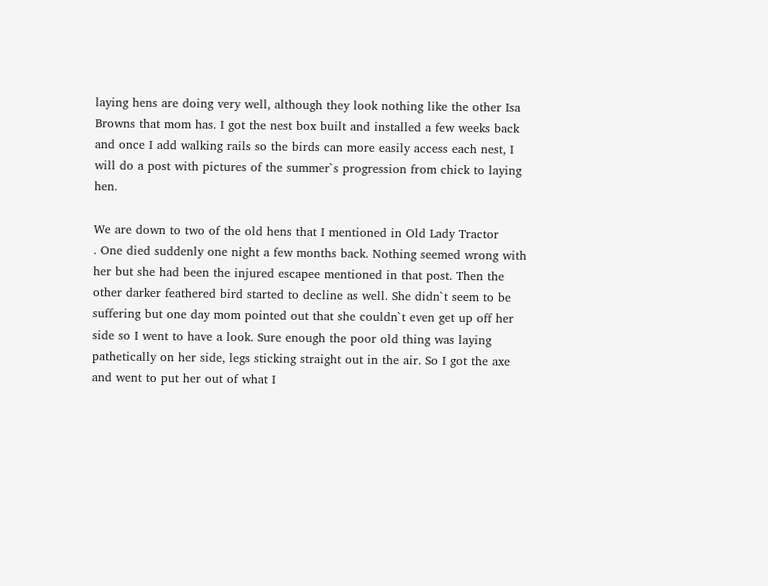laying hens are doing very well, although they look nothing like the other Isa Browns that mom has. I got the nest box built and installed a few weeks back and once I add walking rails so the birds can more easily access each nest, I will do a post with pictures of the summer`s progression from chick to laying hen.

We are down to two of the old hens that I mentioned in Old Lady Tractor
. One died suddenly one night a few months back. Nothing seemed wrong with her but she had been the injured escapee mentioned in that post. Then the other darker feathered bird started to decline as well. She didn`t seem to be suffering but one day mom pointed out that she couldn`t even get up off her side so I went to have a look. Sure enough the poor old thing was laying pathetically on her side, legs sticking straight out in the air. So I got the axe and went to put her out of what I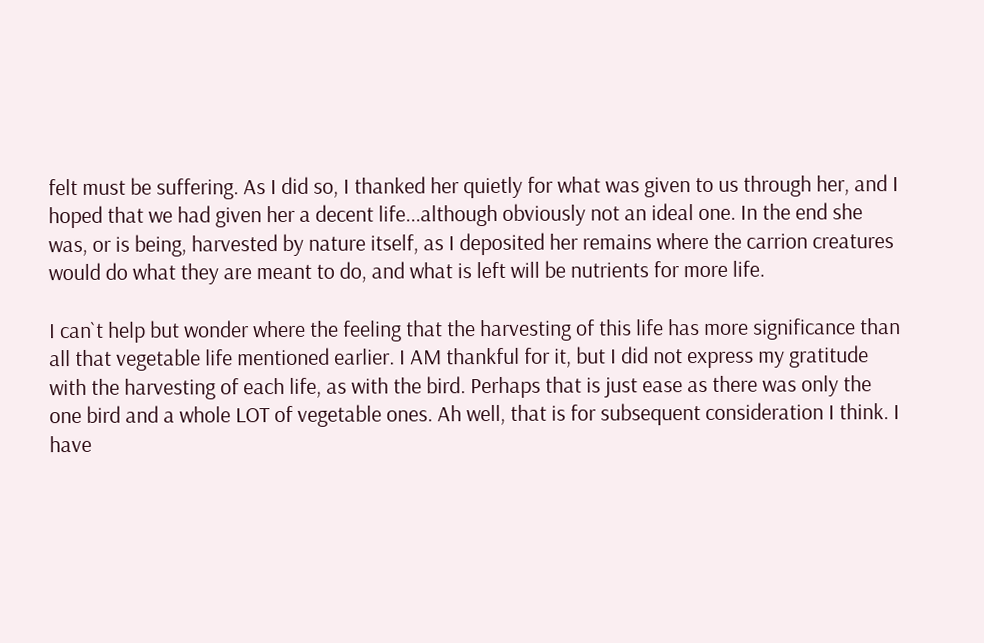felt must be suffering. As I did so, I thanked her quietly for what was given to us through her, and I hoped that we had given her a decent life...although obviously not an ideal one. In the end she was, or is being, harvested by nature itself, as I deposited her remains where the carrion creatures would do what they are meant to do, and what is left will be nutrients for more life.

I can`t help but wonder where the feeling that the harvesting of this life has more significance than all that vegetable life mentioned earlier. I AM thankful for it, but I did not express my gratitude with the harvesting of each life, as with the bird. Perhaps that is just ease as there was only the one bird and a whole LOT of vegetable ones. Ah well, that is for subsequent consideration I think. I have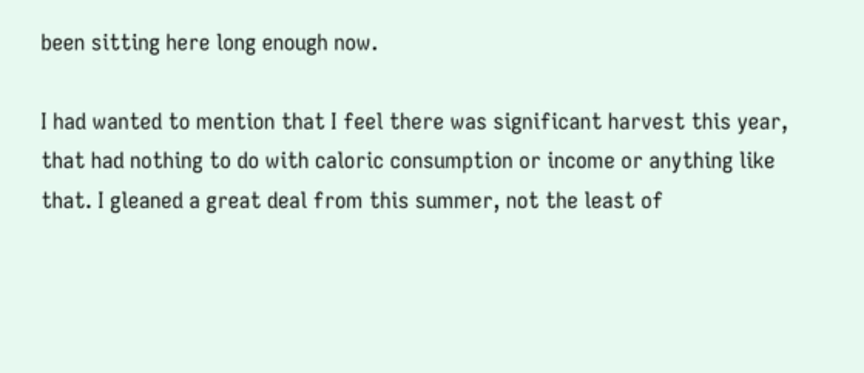been sitting here long enough now.

I had wanted to mention that I feel there was significant harvest this year, that had nothing to do with caloric consumption or income or anything like that. I gleaned a great deal from this summer, not the least of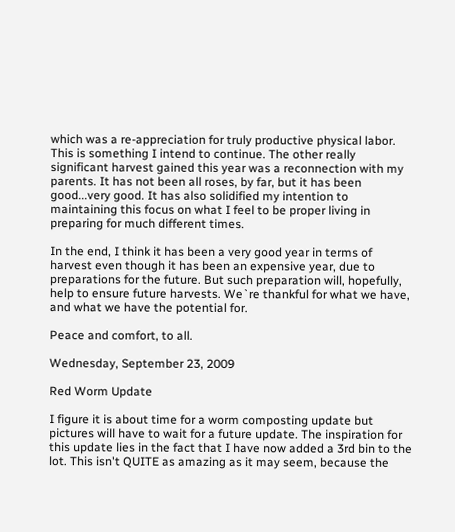which was a re-appreciation for truly productive physical labor. This is something I intend to continue. The other really significant harvest gained this year was a reconnection with my parents. It has not been all roses, by far, but it has been good...very good. It has also solidified my intention to maintaining this focus on what I feel to be proper living in preparing for much different times.

In the end, I think it has been a very good year in terms of harvest even though it has been an expensive year, due to preparations for the future. But such preparation will, hopefully, help to ensure future harvests. We`re thankful for what we have, and what we have the potential for.

Peace and comfort, to all.

Wednesday, September 23, 2009

Red Worm Update

I figure it is about time for a worm composting update but pictures will have to wait for a future update. The inspiration for this update lies in the fact that I have now added a 3rd bin to the lot. This isn't QUITE as amazing as it may seem, because the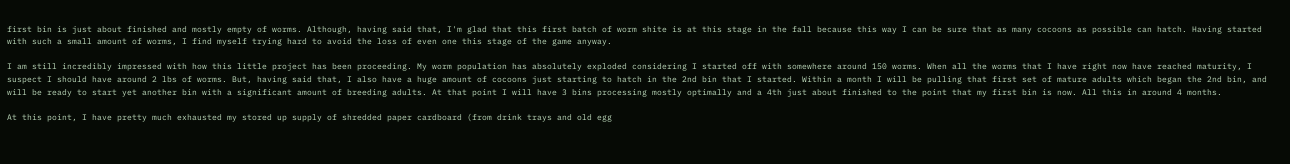first bin is just about finished and mostly empty of worms. Although, having said that, I'm glad that this first batch of worm shite is at this stage in the fall because this way I can be sure that as many cocoons as possible can hatch. Having started with such a small amount of worms, I find myself trying hard to avoid the loss of even one this stage of the game anyway.

I am still incredibly impressed with how this little project has been proceeding. My worm population has absolutely exploded considering I started off with somewhere around 150 worms. When all the worms that I have right now have reached maturity, I suspect I should have around 2 lbs of worms. But, having said that, I also have a huge amount of cocoons just starting to hatch in the 2nd bin that I started. Within a month I will be pulling that first set of mature adults which began the 2nd bin, and will be ready to start yet another bin with a significant amount of breeding adults. At that point I will have 3 bins processing mostly optimally and a 4th just about finished to the point that my first bin is now. All this in around 4 months.

At this point, I have pretty much exhausted my stored up supply of shredded paper cardboard (from drink trays and old egg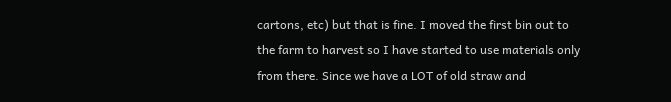cartons, etc) but that is fine. I moved the first bin out to the farm to harvest so I have started to use materials only from there. Since we have a LOT of old straw and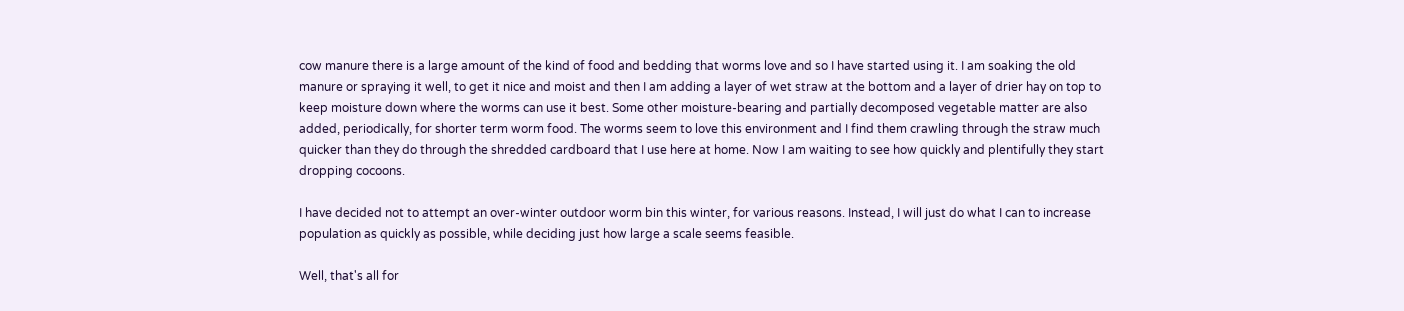cow manure there is a large amount of the kind of food and bedding that worms love and so I have started using it. I am soaking the old manure or spraying it well, to get it nice and moist and then I am adding a layer of wet straw at the bottom and a layer of drier hay on top to keep moisture down where the worms can use it best. Some other moisture-bearing and partially decomposed vegetable matter are also added, periodically, for shorter term worm food. The worms seem to love this environment and I find them crawling through the straw much quicker than they do through the shredded cardboard that I use here at home. Now I am waiting to see how quickly and plentifully they start dropping cocoons.

I have decided not to attempt an over-winter outdoor worm bin this winter, for various reasons. Instead, I will just do what I can to increase population as quickly as possible, while deciding just how large a scale seems feasible.

Well, that's all for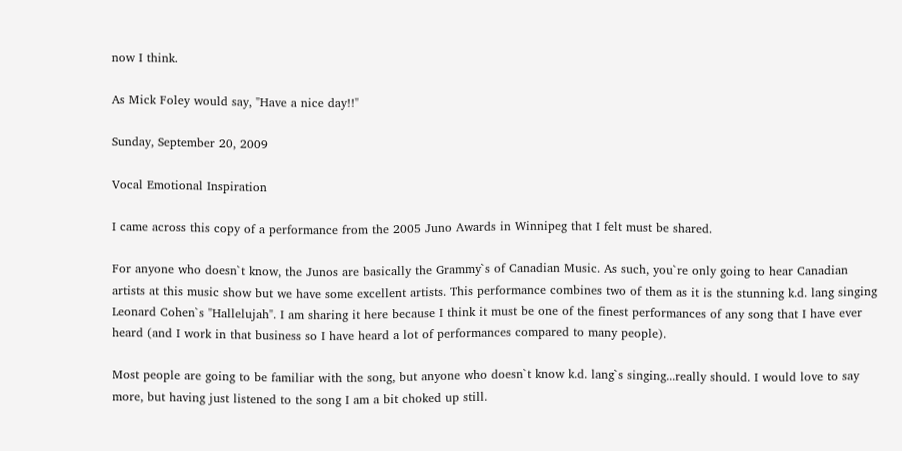now I think.

As Mick Foley would say, "Have a nice day!!"

Sunday, September 20, 2009

Vocal Emotional Inspiration

I came across this copy of a performance from the 2005 Juno Awards in Winnipeg that I felt must be shared.

For anyone who doesn`t know, the Junos are basically the Grammy`s of Canadian Music. As such, you`re only going to hear Canadian artists at this music show but we have some excellent artists. This performance combines two of them as it is the stunning k.d. lang singing Leonard Cohen`s "Hallelujah". I am sharing it here because I think it must be one of the finest performances of any song that I have ever heard (and I work in that business so I have heard a lot of performances compared to many people).

Most people are going to be familiar with the song, but anyone who doesn`t know k.d. lang`s singing...really should. I would love to say more, but having just listened to the song I am a bit choked up still.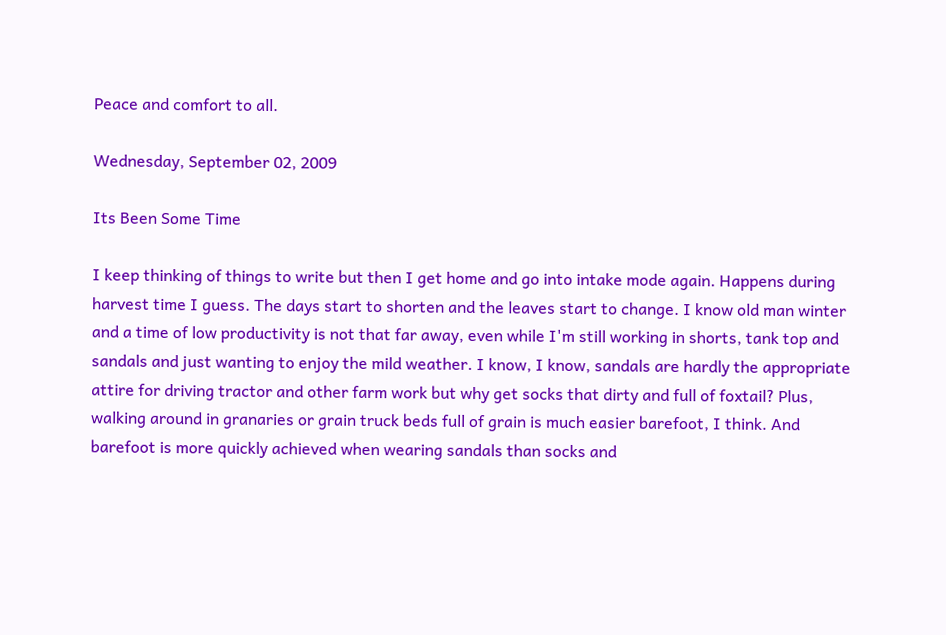Peace and comfort to all.

Wednesday, September 02, 2009

Its Been Some Time

I keep thinking of things to write but then I get home and go into intake mode again. Happens during harvest time I guess. The days start to shorten and the leaves start to change. I know old man winter and a time of low productivity is not that far away, even while I'm still working in shorts, tank top and sandals and just wanting to enjoy the mild weather. I know, I know, sandals are hardly the appropriate attire for driving tractor and other farm work but why get socks that dirty and full of foxtail? Plus, walking around in granaries or grain truck beds full of grain is much easier barefoot, I think. And barefoot is more quickly achieved when wearing sandals than socks and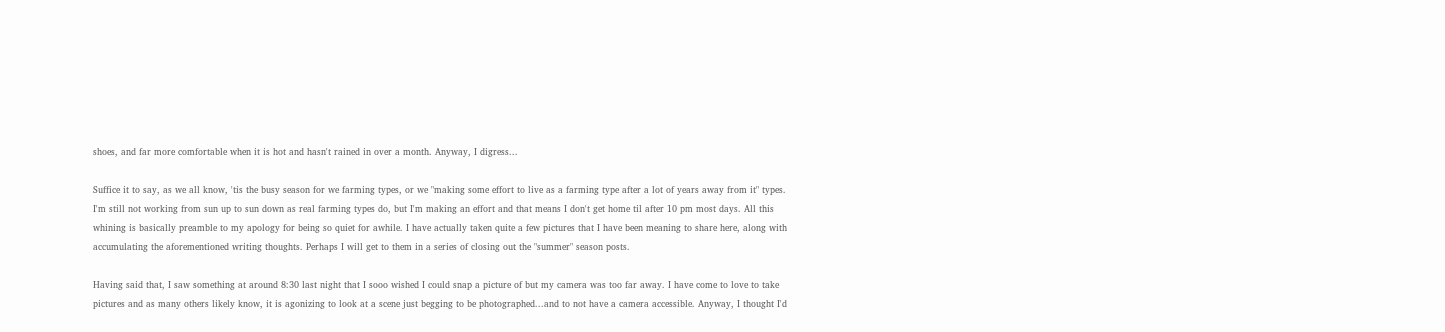shoes, and far more comfortable when it is hot and hasn't rained in over a month. Anyway, I digress...

Suffice it to say, as we all know, 'tis the busy season for we farming types, or we "making some effort to live as a farming type after a lot of years away from it" types. I'm still not working from sun up to sun down as real farming types do, but I'm making an effort and that means I don't get home til after 10 pm most days. All this whining is basically preamble to my apology for being so quiet for awhile. I have actually taken quite a few pictures that I have been meaning to share here, along with accumulating the aforementioned writing thoughts. Perhaps I will get to them in a series of closing out the "summer" season posts.

Having said that, I saw something at around 8:30 last night that I sooo wished I could snap a picture of but my camera was too far away. I have come to love to take pictures and as many others likely know, it is agonizing to look at a scene just begging to be photographed...and to not have a camera accessible. Anyway, I thought I'd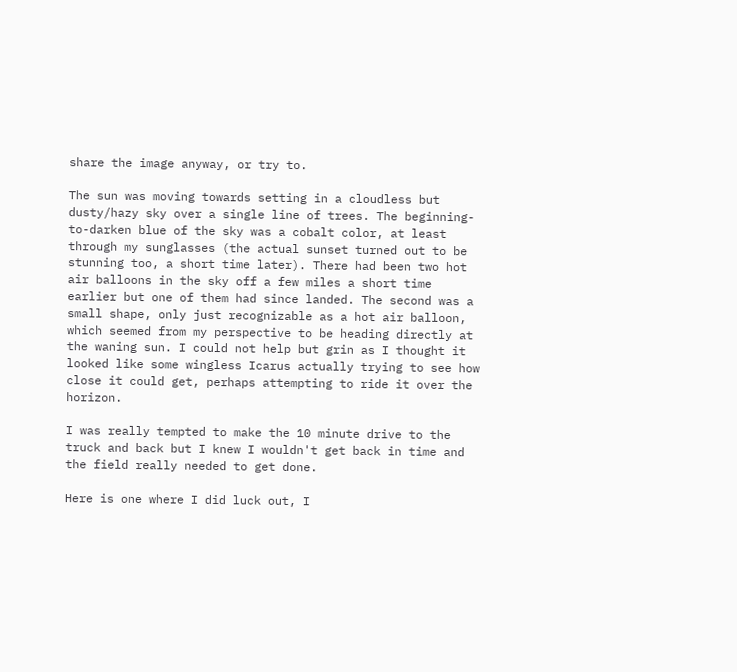share the image anyway, or try to.

The sun was moving towards setting in a cloudless but dusty/hazy sky over a single line of trees. The beginning-to-darken blue of the sky was a cobalt color, at least through my sunglasses (the actual sunset turned out to be stunning too, a short time later). There had been two hot air balloons in the sky off a few miles a short time earlier but one of them had since landed. The second was a small shape, only just recognizable as a hot air balloon, which seemed from my perspective to be heading directly at the waning sun. I could not help but grin as I thought it looked like some wingless Icarus actually trying to see how close it could get, perhaps attempting to ride it over the horizon.

I was really tempted to make the 10 minute drive to the truck and back but I knew I wouldn't get back in time and the field really needed to get done.

Here is one where I did luck out, I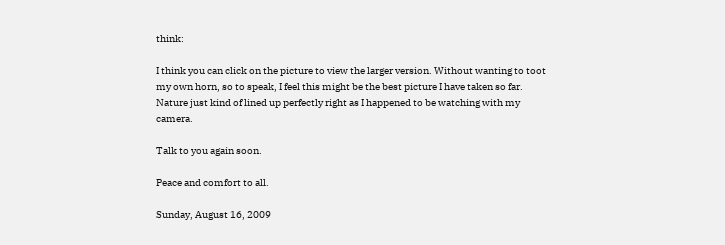think:

I think you can click on the picture to view the larger version. Without wanting to toot my own horn, so to speak, I feel this might be the best picture I have taken so far. Nature just kind of lined up perfectly right as I happened to be watching with my camera.

Talk to you again soon.

Peace and comfort to all.

Sunday, August 16, 2009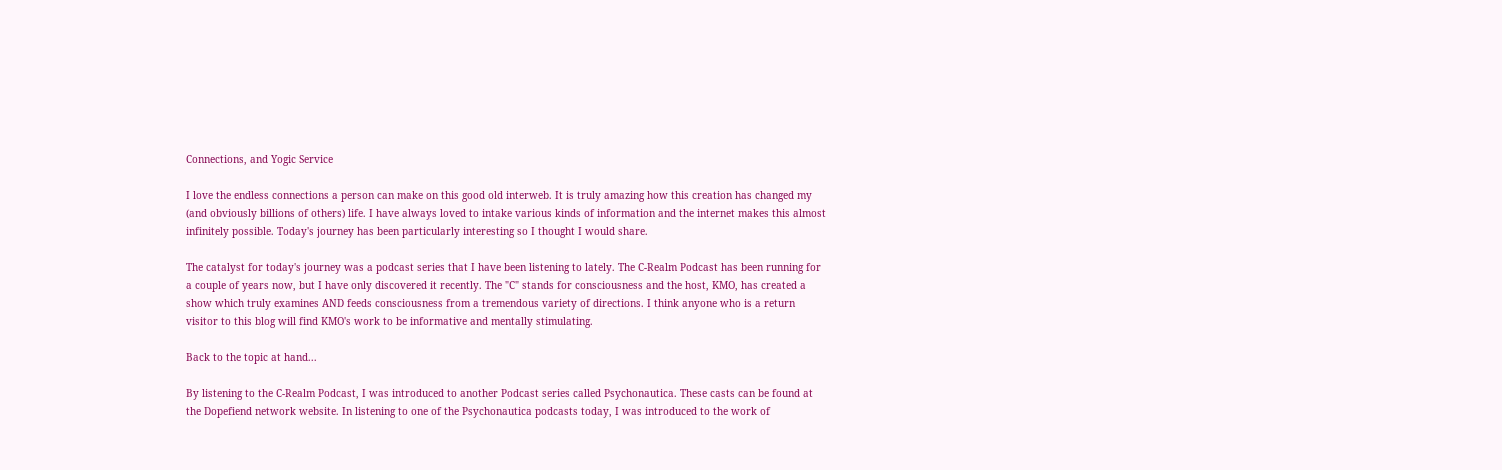Connections, and Yogic Service

I love the endless connections a person can make on this good old interweb. It is truly amazing how this creation has changed my (and obviously billions of others) life. I have always loved to intake various kinds of information and the internet makes this almost infinitely possible. Today's journey has been particularly interesting so I thought I would share.

The catalyst for today's journey was a podcast series that I have been listening to lately. The C-Realm Podcast has been running for a couple of years now, but I have only discovered it recently. The "C" stands for consciousness and the host, KMO, has created a show which truly examines AND feeds consciousness from a tremendous variety of directions. I think anyone who is a return visitor to this blog will find KMO's work to be informative and mentally stimulating.

Back to the topic at hand...

By listening to the C-Realm Podcast, I was introduced to another Podcast series called Psychonautica. These casts can be found at the Dopefiend network website. In listening to one of the Psychonautica podcasts today, I was introduced to the work of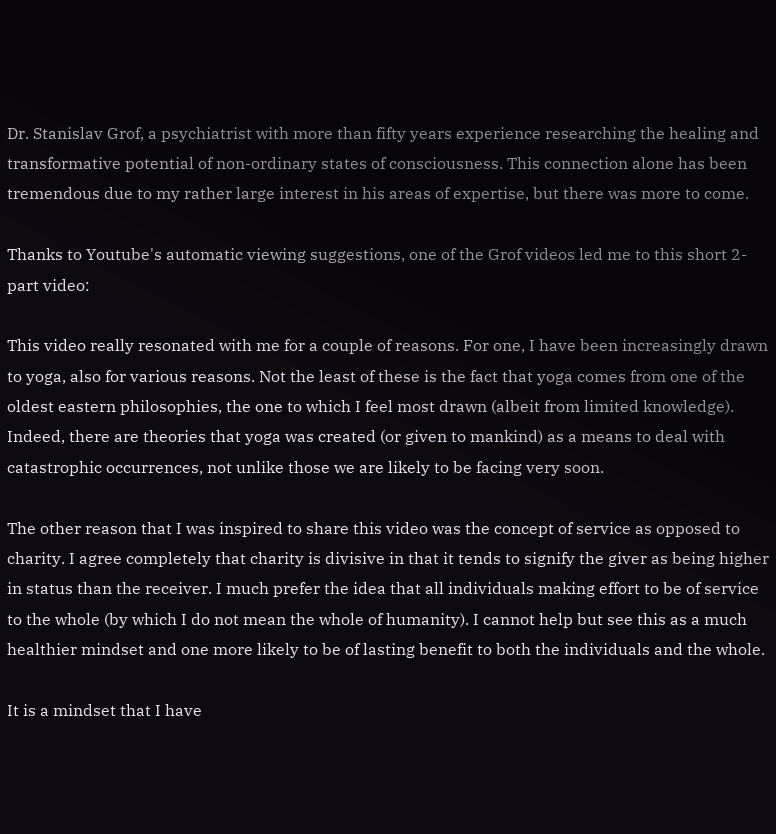Dr. Stanislav Grof, a psychiatrist with more than fifty years experience researching the healing and transformative potential of non-ordinary states of consciousness. This connection alone has been tremendous due to my rather large interest in his areas of expertise, but there was more to come.

Thanks to Youtube's automatic viewing suggestions, one of the Grof videos led me to this short 2-part video:

This video really resonated with me for a couple of reasons. For one, I have been increasingly drawn to yoga, also for various reasons. Not the least of these is the fact that yoga comes from one of the oldest eastern philosophies, the one to which I feel most drawn (albeit from limited knowledge). Indeed, there are theories that yoga was created (or given to mankind) as a means to deal with catastrophic occurrences, not unlike those we are likely to be facing very soon.

The other reason that I was inspired to share this video was the concept of service as opposed to charity. I agree completely that charity is divisive in that it tends to signify the giver as being higher in status than the receiver. I much prefer the idea that all individuals making effort to be of service to the whole (by which I do not mean the whole of humanity). I cannot help but see this as a much healthier mindset and one more likely to be of lasting benefit to both the individuals and the whole.

It is a mindset that I have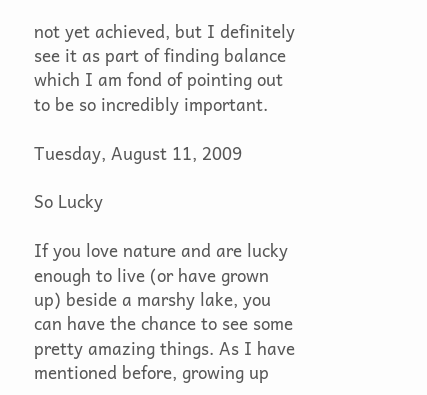not yet achieved, but I definitely see it as part of finding balance which I am fond of pointing out to be so incredibly important.

Tuesday, August 11, 2009

So Lucky

If you love nature and are lucky enough to live (or have grown up) beside a marshy lake, you can have the chance to see some pretty amazing things. As I have mentioned before, growing up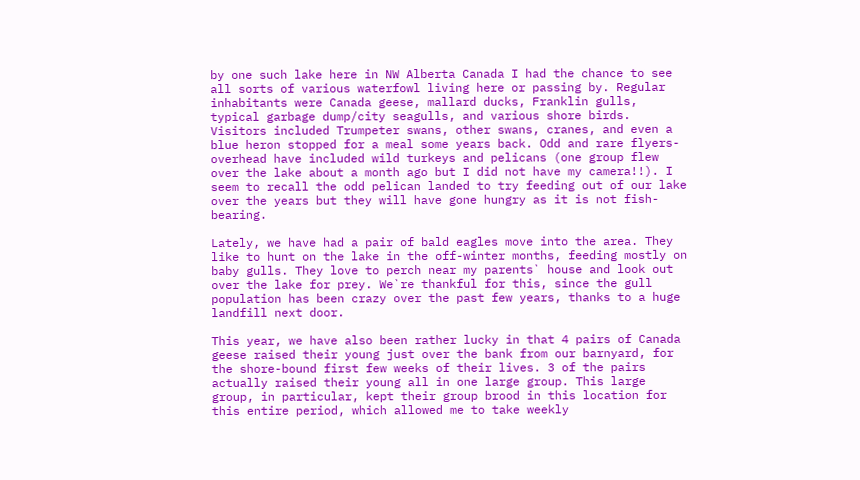by one such lake here in NW Alberta Canada I had the chance to see all sorts of various waterfowl living here or passing by. Regular inhabitants were Canada geese, mallard ducks, Franklin gulls, typical garbage dump/city seagulls, and various shore birds. Visitors included Trumpeter swans, other swans, cranes, and even a blue heron stopped for a meal some years back. Odd and rare flyers-overhead have included wild turkeys and pelicans (one group flew over the lake about a month ago but I did not have my camera!!). I seem to recall the odd pelican landed to try feeding out of our lake over the years but they will have gone hungry as it is not fish-bearing.

Lately, we have had a pair of bald eagles move into the area. They like to hunt on the lake in the off-winter months, feeding mostly on baby gulls. They love to perch near my parents` house and look out over the lake for prey. We`re thankful for this, since the gull population has been crazy over the past few years, thanks to a huge landfill next door.

This year, we have also been rather lucky in that 4 pairs of Canada geese raised their young just over the bank from our barnyard, for the shore-bound first few weeks of their lives. 3 of the pairs actually raised their young all in one large group. This large group, in particular, kept their group brood in this location for this entire period, which allowed me to take weekly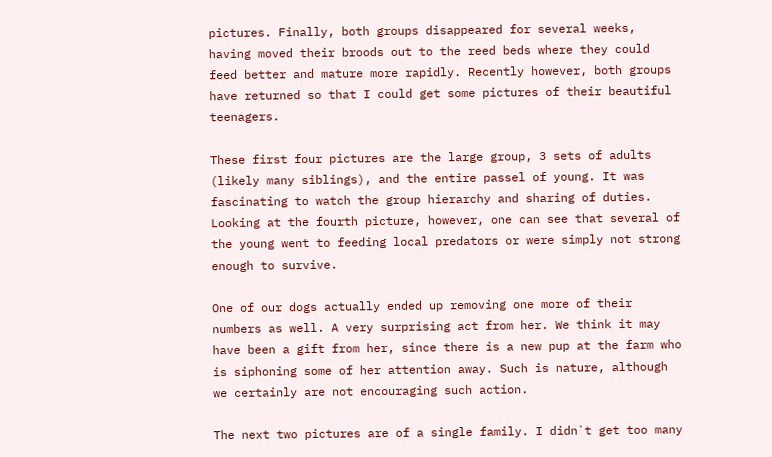pictures. Finally, both groups disappeared for several weeks, having moved their broods out to the reed beds where they could feed better and mature more rapidly. Recently however, both groups have returned so that I could get some pictures of their beautiful teenagers.

These first four pictures are the large group, 3 sets of adults (likely many siblings), and the entire passel of young. It was fascinating to watch the group hierarchy and sharing of duties. Looking at the fourth picture, however, one can see that several of the young went to feeding local predators or were simply not strong enough to survive.

One of our dogs actually ended up removing one more of their numbers as well. A very surprising act from her. We think it may have been a gift from her, since there is a new pup at the farm who is siphoning some of her attention away. Such is nature, although we certainly are not encouraging such action.

The next two pictures are of a single family. I didn`t get too many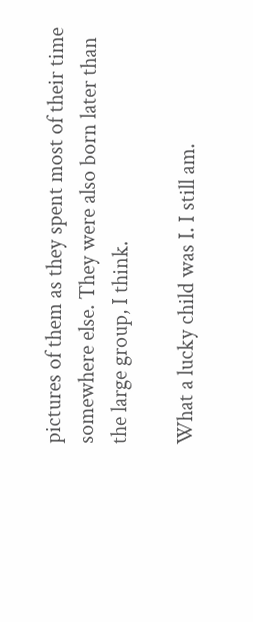pictures of them as they spent most of their time somewhere else. They were also born later than the large group, I think.

What a lucky child was I. I still am.